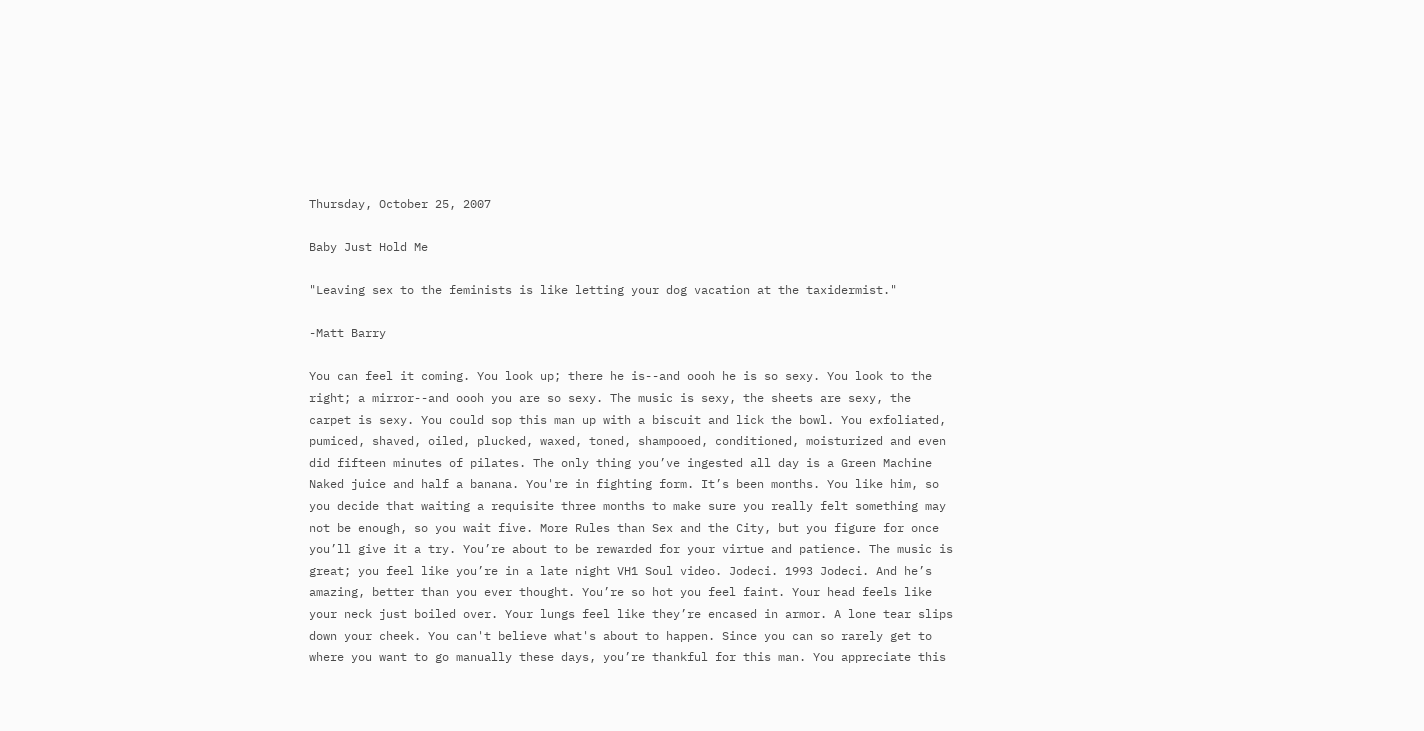Thursday, October 25, 2007

Baby Just Hold Me

"Leaving sex to the feminists is like letting your dog vacation at the taxidermist."

-Matt Barry

You can feel it coming. You look up; there he is--and oooh he is so sexy. You look to the right; a mirror--and oooh you are so sexy. The music is sexy, the sheets are sexy, the carpet is sexy. You could sop this man up with a biscuit and lick the bowl. You exfoliated, pumiced, shaved, oiled, plucked, waxed, toned, shampooed, conditioned, moisturized and even did fifteen minutes of pilates. The only thing you’ve ingested all day is a Green Machine Naked juice and half a banana. You're in fighting form. It’s been months. You like him, so you decide that waiting a requisite three months to make sure you really felt something may not be enough, so you wait five. More Rules than Sex and the City, but you figure for once you’ll give it a try. You’re about to be rewarded for your virtue and patience. The music is great; you feel like you’re in a late night VH1 Soul video. Jodeci. 1993 Jodeci. And he’s amazing, better than you ever thought. You’re so hot you feel faint. Your head feels like your neck just boiled over. Your lungs feel like they’re encased in armor. A lone tear slips down your cheek. You can't believe what's about to happen. Since you can so rarely get to where you want to go manually these days, you’re thankful for this man. You appreciate this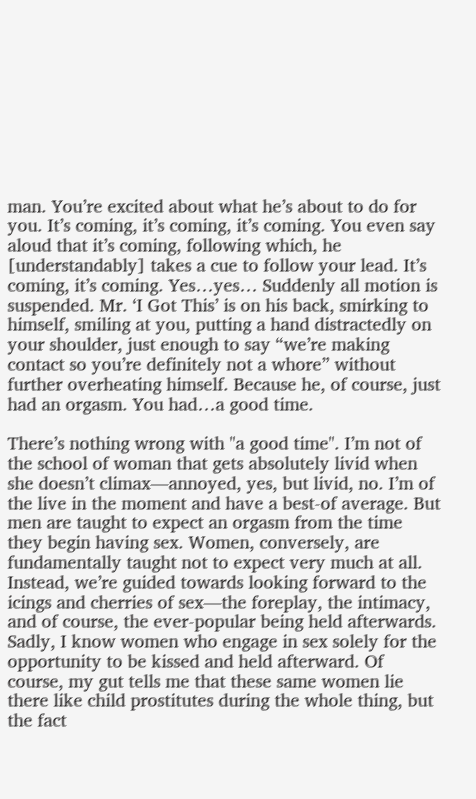man. You’re excited about what he’s about to do for you. It’s coming, it’s coming, it’s coming. You even say aloud that it’s coming, following which, he [understandably] takes a cue to follow your lead. It’s coming, it’s coming. Yes…yes… Suddenly all motion is suspended. Mr. ‘I Got This’ is on his back, smirking to himself, smiling at you, putting a hand distractedly on your shoulder, just enough to say “we’re making contact so you’re definitely not a whore” without further overheating himself. Because he, of course, just had an orgasm. You had…a good time.

There’s nothing wrong with "a good time". I’m not of the school of woman that gets absolutely livid when she doesn’t climax—annoyed, yes, but livid, no. I’m of the live in the moment and have a best-of average. But men are taught to expect an orgasm from the time they begin having sex. Women, conversely, are fundamentally taught not to expect very much at all. Instead, we’re guided towards looking forward to the icings and cherries of sex—the foreplay, the intimacy, and of course, the ever-popular being held afterwards. Sadly, I know women who engage in sex solely for the opportunity to be kissed and held afterward. Of course, my gut tells me that these same women lie there like child prostitutes during the whole thing, but the fact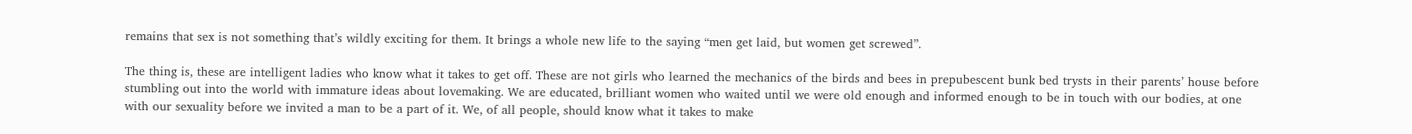remains that sex is not something that’s wildly exciting for them. It brings a whole new life to the saying “men get laid, but women get screwed”.

The thing is, these are intelligent ladies who know what it takes to get off. These are not girls who learned the mechanics of the birds and bees in prepubescent bunk bed trysts in their parents’ house before stumbling out into the world with immature ideas about lovemaking. We are educated, brilliant women who waited until we were old enough and informed enough to be in touch with our bodies, at one with our sexuality before we invited a man to be a part of it. We, of all people, should know what it takes to make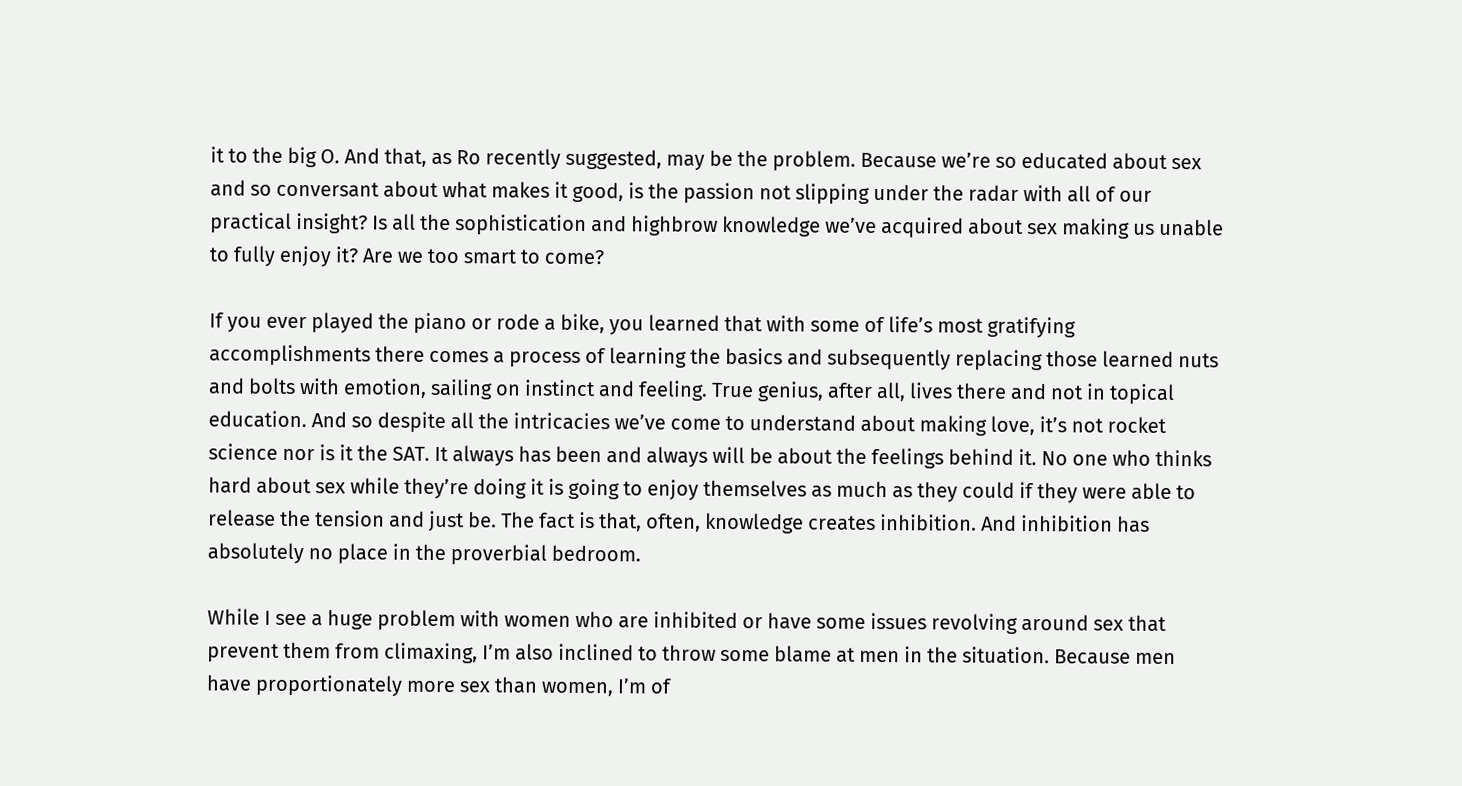it to the big O. And that, as Ro recently suggested, may be the problem. Because we’re so educated about sex and so conversant about what makes it good, is the passion not slipping under the radar with all of our practical insight? Is all the sophistication and highbrow knowledge we’ve acquired about sex making us unable to fully enjoy it? Are we too smart to come?

If you ever played the piano or rode a bike, you learned that with some of life’s most gratifying accomplishments there comes a process of learning the basics and subsequently replacing those learned nuts and bolts with emotion, sailing on instinct and feeling. True genius, after all, lives there and not in topical education. And so despite all the intricacies we’ve come to understand about making love, it’s not rocket science nor is it the SAT. It always has been and always will be about the feelings behind it. No one who thinks hard about sex while they’re doing it is going to enjoy themselves as much as they could if they were able to release the tension and just be. The fact is that, often, knowledge creates inhibition. And inhibition has absolutely no place in the proverbial bedroom.

While I see a huge problem with women who are inhibited or have some issues revolving around sex that prevent them from climaxing, I’m also inclined to throw some blame at men in the situation. Because men have proportionately more sex than women, I’m of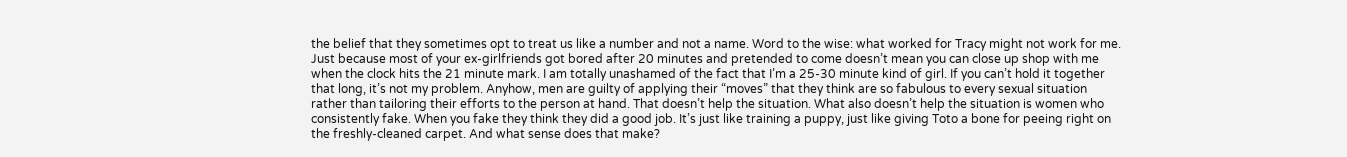the belief that they sometimes opt to treat us like a number and not a name. Word to the wise: what worked for Tracy might not work for me. Just because most of your ex-girlfriends got bored after 20 minutes and pretended to come doesn’t mean you can close up shop with me when the clock hits the 21 minute mark. I am totally unashamed of the fact that I’m a 25-30 minute kind of girl. If you can’t hold it together that long, it’s not my problem. Anyhow, men are guilty of applying their “moves” that they think are so fabulous to every sexual situation rather than tailoring their efforts to the person at hand. That doesn’t help the situation. What also doesn’t help the situation is women who consistently fake. When you fake they think they did a good job. It’s just like training a puppy, just like giving Toto a bone for peeing right on the freshly-cleaned carpet. And what sense does that make?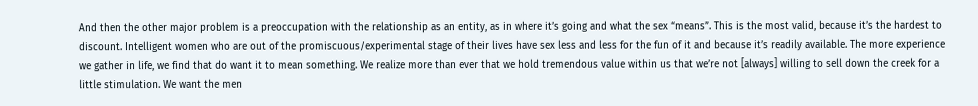And then the other major problem is a preoccupation with the relationship as an entity, as in where it’s going and what the sex “means”. This is the most valid, because it’s the hardest to discount. Intelligent women who are out of the promiscuous/experimental stage of their lives have sex less and less for the fun of it and because it’s readily available. The more experience we gather in life, we find that do want it to mean something. We realize more than ever that we hold tremendous value within us that we’re not [always] willing to sell down the creek for a little stimulation. We want the men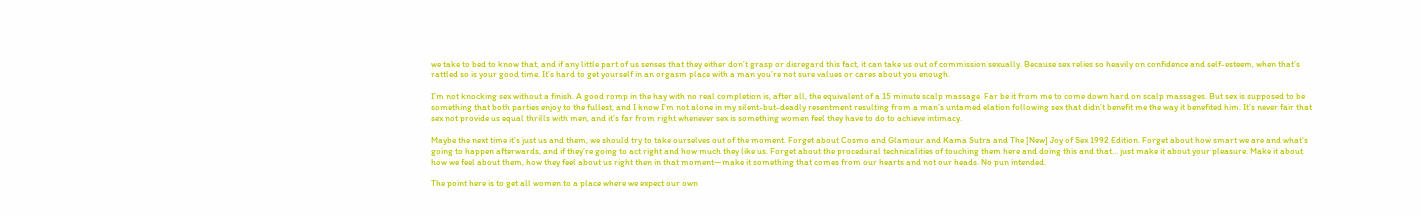we take to bed to know that, and if any little part of us senses that they either don’t grasp or disregard this fact, it can take us out of commission sexually. Because sex relies so heavily on confidence and self-esteem, when that’s rattled so is your good time. It’s hard to get yourself in an orgasm place with a man you’re not sure values or cares about you enough.

I’m not knocking sex without a finish. A good romp in the hay with no real completion is, after all, the equivalent of a 15 minute scalp massage. Far be it from me to come down hard on scalp massages. But sex is supposed to be something that both parties enjoy to the fullest, and I know I’m not alone in my silent-but-deadly resentment resulting from a man’s untamed elation following sex that didn’t benefit me the way it benefited him. It’s never fair that sex not provide us equal thrills with men, and it’s far from right whenever sex is something women feel they have to do to achieve intimacy.

Maybe the next time it’s just us and them, we should try to take ourselves out of the moment. Forget about Cosmo and Glamour and Kama Sutra and The [New] Joy of Sex 1992 Edition. Forget about how smart we are and what’s going to happen afterwards, and if they’re going to act right and how much they like us. Forget about the procedural technicalities of touching them here and doing this and that… just make it about your pleasure. Make it about how we feel about them, how they feel about us right then in that moment—make it something that comes from our hearts and not our heads. No pun intended.

The point here is to get all women to a place where we expect our own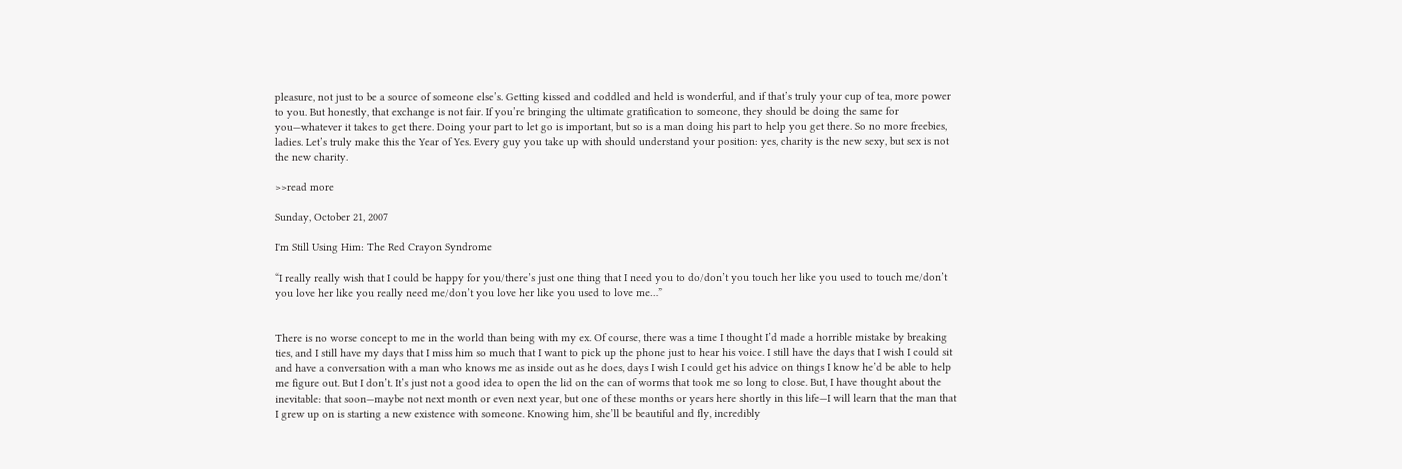pleasure, not just to be a source of someone else’s. Getting kissed and coddled and held is wonderful, and if that’s truly your cup of tea, more power to you. But honestly, that exchange is not fair. If you’re bringing the ultimate gratification to someone, they should be doing the same for you—whatever it takes to get there. Doing your part to let go is important, but so is a man doing his part to help you get there. So no more freebies, ladies. Let’s truly make this the Year of Yes. Every guy you take up with should understand your position: yes, charity is the new sexy, but sex is not the new charity.

>>read more

Sunday, October 21, 2007

I'm Still Using Him: The Red Crayon Syndrome

“I really really wish that I could be happy for you/there’s just one thing that I need you to do/don’t you touch her like you used to touch me/don’t you love her like you really need me/don’t you love her like you used to love me…”


There is no worse concept to me in the world than being with my ex. Of course, there was a time I thought I’d made a horrible mistake by breaking ties, and I still have my days that I miss him so much that I want to pick up the phone just to hear his voice. I still have the days that I wish I could sit and have a conversation with a man who knows me as inside out as he does, days I wish I could get his advice on things I know he’d be able to help me figure out. But I don’t. It’s just not a good idea to open the lid on the can of worms that took me so long to close. But, I have thought about the inevitable: that soon—maybe not next month or even next year, but one of these months or years here shortly in this life—I will learn that the man that I grew up on is starting a new existence with someone. Knowing him, she’ll be beautiful and fly, incredibly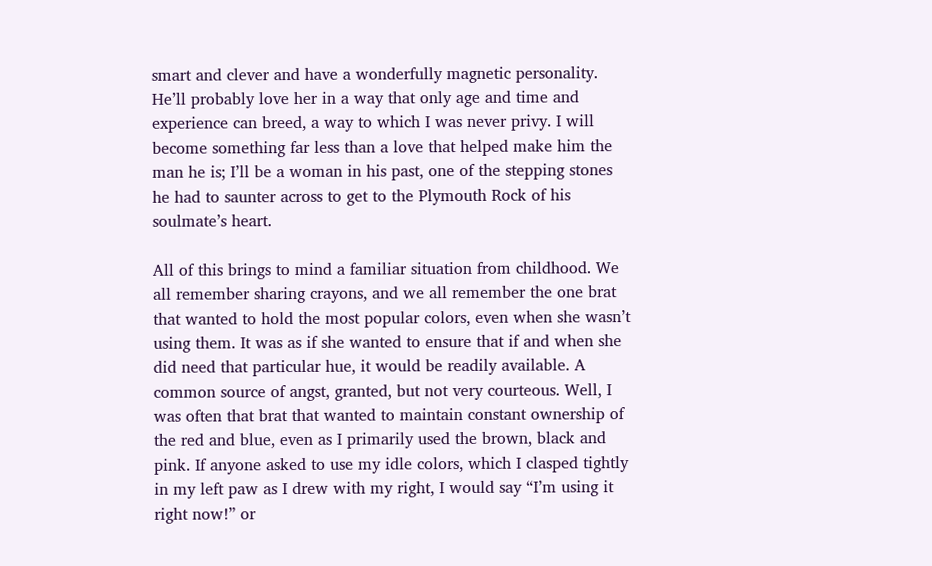smart and clever and have a wonderfully magnetic personality. He’ll probably love her in a way that only age and time and experience can breed, a way to which I was never privy. I will become something far less than a love that helped make him the man he is; I’ll be a woman in his past, one of the stepping stones he had to saunter across to get to the Plymouth Rock of his soulmate’s heart.

All of this brings to mind a familiar situation from childhood. We all remember sharing crayons, and we all remember the one brat that wanted to hold the most popular colors, even when she wasn’t using them. It was as if she wanted to ensure that if and when she did need that particular hue, it would be readily available. A common source of angst, granted, but not very courteous. Well, I was often that brat that wanted to maintain constant ownership of the red and blue, even as I primarily used the brown, black and pink. If anyone asked to use my idle colors, which I clasped tightly in my left paw as I drew with my right, I would say “I’m using it right now!” or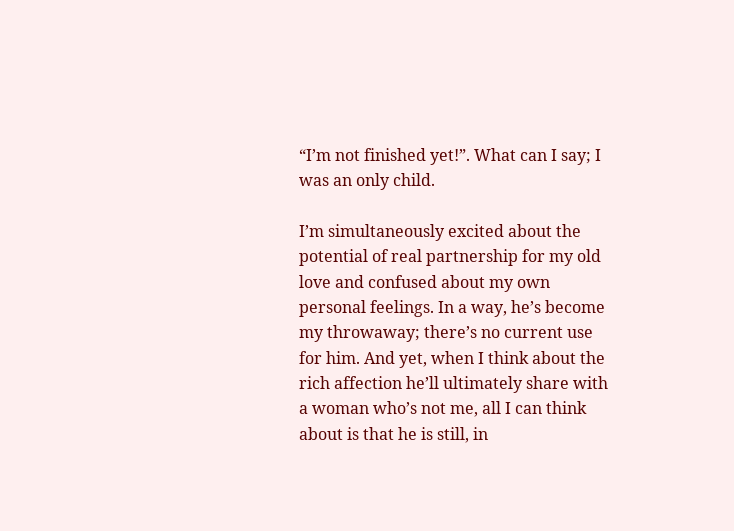“I’m not finished yet!”. What can I say; I was an only child.

I’m simultaneously excited about the potential of real partnership for my old love and confused about my own personal feelings. In a way, he’s become my throwaway; there’s no current use for him. And yet, when I think about the rich affection he’ll ultimately share with a woman who’s not me, all I can think about is that he is still, in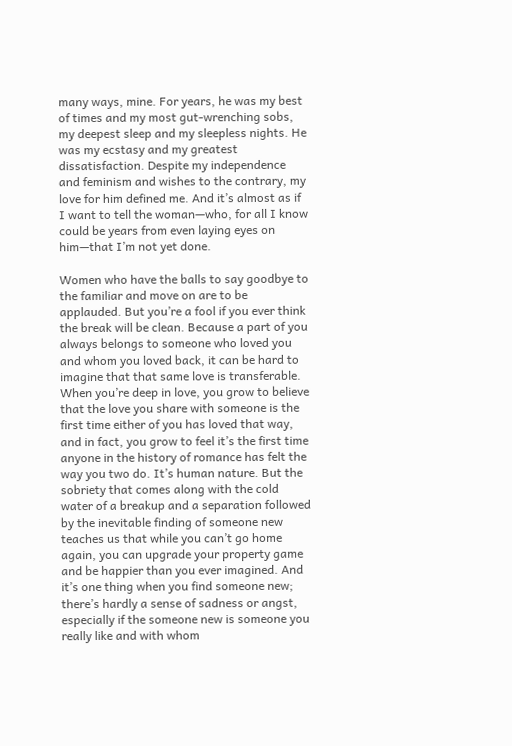many ways, mine. For years, he was my best of times and my most gut-wrenching sobs, my deepest sleep and my sleepless nights. He was my ecstasy and my greatest dissatisfaction. Despite my independence and feminism and wishes to the contrary, my love for him defined me. And it’s almost as if I want to tell the woman—who, for all I know could be years from even laying eyes on him—that I’m not yet done.

Women who have the balls to say goodbye to the familiar and move on are to be applauded. But you’re a fool if you ever think the break will be clean. Because a part of you always belongs to someone who loved you and whom you loved back, it can be hard to imagine that that same love is transferable. When you’re deep in love, you grow to believe that the love you share with someone is the first time either of you has loved that way, and in fact, you grow to feel it’s the first time anyone in the history of romance has felt the way you two do. It’s human nature. But the sobriety that comes along with the cold water of a breakup and a separation followed by the inevitable finding of someone new teaches us that while you can’t go home again, you can upgrade your property game and be happier than you ever imagined. And it’s one thing when you find someone new; there’s hardly a sense of sadness or angst, especially if the someone new is someone you really like and with whom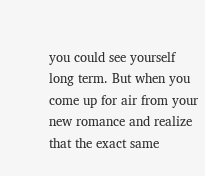you could see yourself long term. But when you come up for air from your new romance and realize that the exact same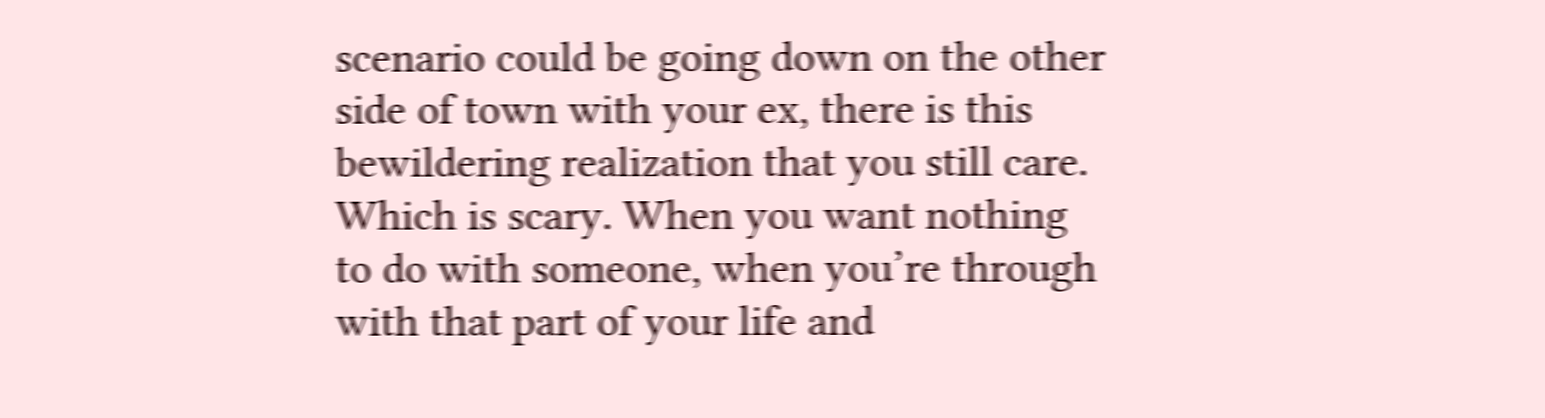scenario could be going down on the other side of town with your ex, there is this bewildering realization that you still care. Which is scary. When you want nothing to do with someone, when you’re through with that part of your life and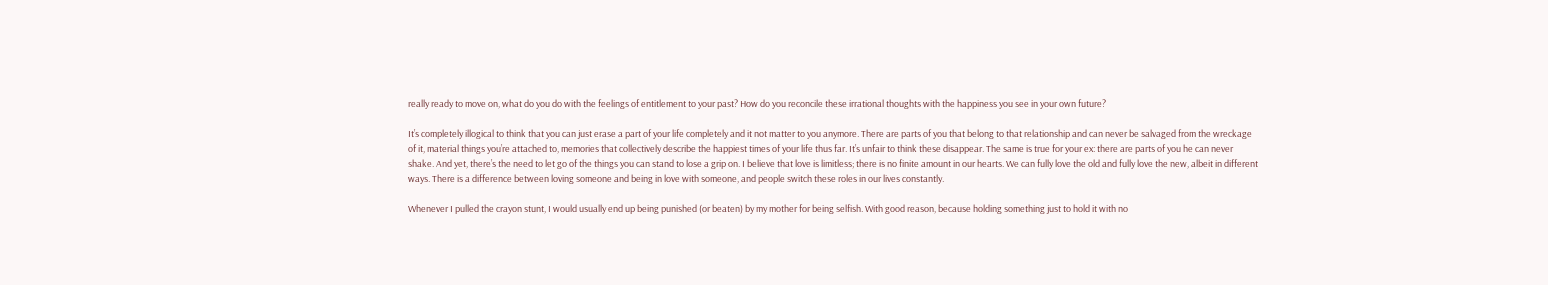really ready to move on, what do you do with the feelings of entitlement to your past? How do you reconcile these irrational thoughts with the happiness you see in your own future?

It’s completely illogical to think that you can just erase a part of your life completely and it not matter to you anymore. There are parts of you that belong to that relationship and can never be salvaged from the wreckage of it, material things you’re attached to, memories that collectively describe the happiest times of your life thus far. It’s unfair to think these disappear. The same is true for your ex: there are parts of you he can never shake. And yet, there’s the need to let go of the things you can stand to lose a grip on. I believe that love is limitless; there is no finite amount in our hearts. We can fully love the old and fully love the new, albeit in different ways. There is a difference between loving someone and being in love with someone, and people switch these roles in our lives constantly.

Whenever I pulled the crayon stunt, I would usually end up being punished (or beaten) by my mother for being selfish. With good reason, because holding something just to hold it with no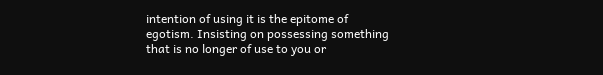intention of using it is the epitome of egotism. Insisting on possessing something that is no longer of use to you or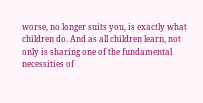worse, no longer suits you, is exactly what children do. And as all children learn, not only is sharing one of the fundamental necessities of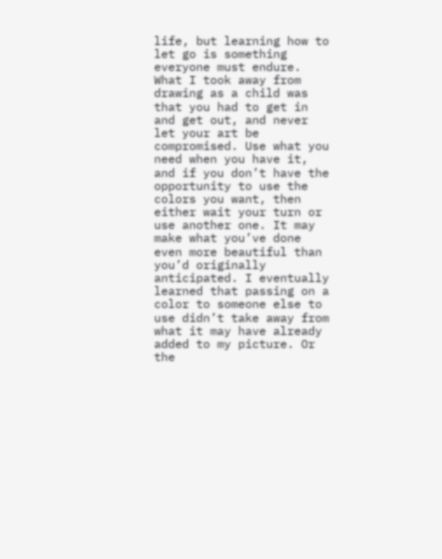life, but learning how to let go is something everyone must endure. What I took away from drawing as a child was that you had to get in and get out, and never let your art be compromised. Use what you need when you have it, and if you don’t have the opportunity to use the colors you want, then either wait your turn or use another one. It may make what you’ve done even more beautiful than you’d originally anticipated. I eventually learned that passing on a color to someone else to use didn’t take away from what it may have already added to my picture. Or the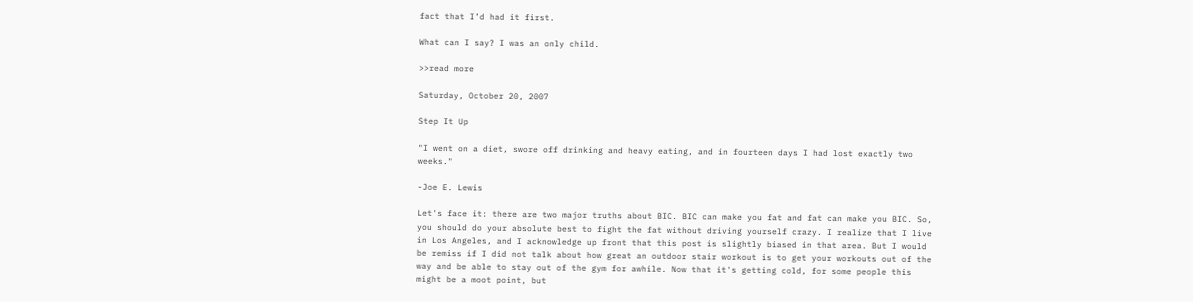fact that I’d had it first.

What can I say? I was an only child.

>>read more

Saturday, October 20, 2007

Step It Up

"I went on a diet, swore off drinking and heavy eating, and in fourteen days I had lost exactly two weeks."

-Joe E. Lewis

Let's face it: there are two major truths about BIC. BIC can make you fat and fat can make you BIC. So, you should do your absolute best to fight the fat without driving yourself crazy. I realize that I live in Los Angeles, and I acknowledge up front that this post is slightly biased in that area. But I would be remiss if I did not talk about how great an outdoor stair workout is to get your workouts out of the way and be able to stay out of the gym for awhile. Now that it's getting cold, for some people this might be a moot point, but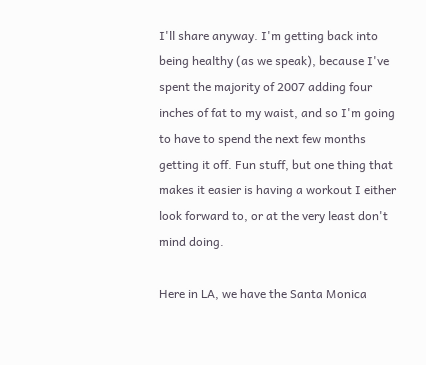I'll share anyway. I'm getting back into being healthy (as we speak), because I've spent the majority of 2007 adding four inches of fat to my waist, and so I'm going to have to spend the next few months getting it off. Fun stuff, but one thing that makes it easier is having a workout I either look forward to, or at the very least don't mind doing.

Here in LA, we have the Santa Monica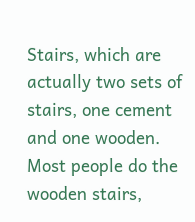Stairs, which are actually two sets of stairs, one cement and one wooden. Most people do the wooden stairs,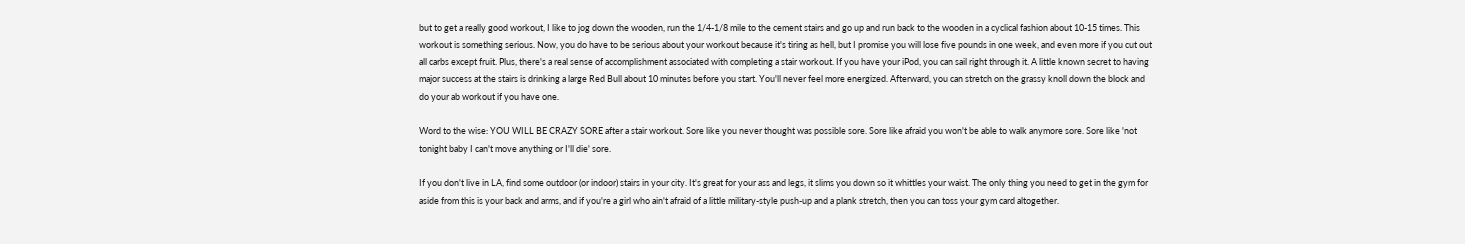but to get a really good workout, I like to jog down the wooden, run the 1/4-1/8 mile to the cement stairs and go up and run back to the wooden in a cyclical fashion about 10-15 times. This workout is something serious. Now, you do have to be serious about your workout because it's tiring as hell, but I promise you will lose five pounds in one week, and even more if you cut out all carbs except fruit. Plus, there's a real sense of accomplishment associated with completing a stair workout. If you have your iPod, you can sail right through it. A little known secret to having major success at the stairs is drinking a large Red Bull about 10 minutes before you start. You'll never feel more energized. Afterward, you can stretch on the grassy knoll down the block and do your ab workout if you have one.

Word to the wise: YOU WILL BE CRAZY SORE after a stair workout. Sore like you never thought was possible sore. Sore like afraid you won't be able to walk anymore sore. Sore like 'not tonight baby I can't move anything or I'll die' sore.

If you don't live in LA, find some outdoor (or indoor) stairs in your city. It's great for your ass and legs, it slims you down so it whittles your waist. The only thing you need to get in the gym for aside from this is your back and arms, and if you're a girl who ain't afraid of a little military-style push-up and a plank stretch, then you can toss your gym card altogether.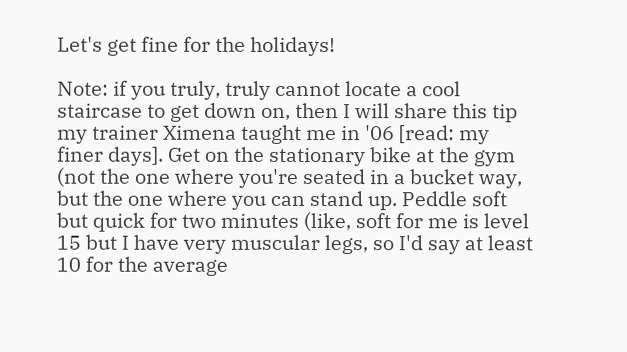Let's get fine for the holidays!

Note: if you truly, truly cannot locate a cool staircase to get down on, then I will share this tip my trainer Ximena taught me in '06 [read: my finer days]. Get on the stationary bike at the gym (not the one where you're seated in a bucket way, but the one where you can stand up. Peddle soft but quick for two minutes (like, soft for me is level 15 but I have very muscular legs, so I'd say at least 10 for the average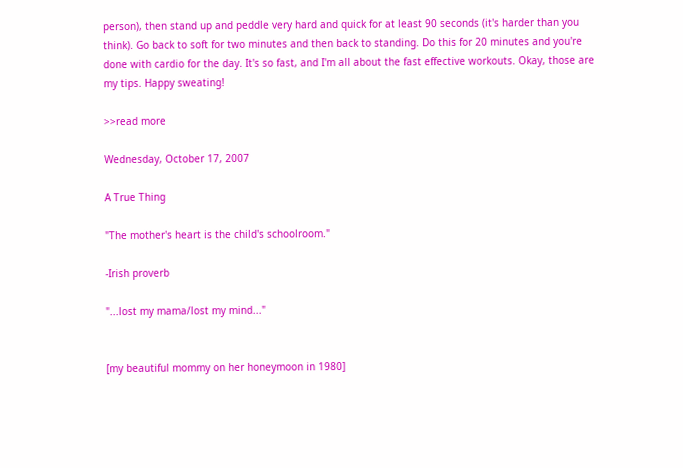person), then stand up and peddle very hard and quick for at least 90 seconds (it's harder than you think). Go back to soft for two minutes and then back to standing. Do this for 20 minutes and you're done with cardio for the day. It's so fast, and I'm all about the fast effective workouts. Okay, those are my tips. Happy sweating!

>>read more

Wednesday, October 17, 2007

A True Thing

"The mother's heart is the child's schoolroom."

-Irish proverb

"...lost my mama/lost my mind..."


[my beautiful mommy on her honeymoon in 1980]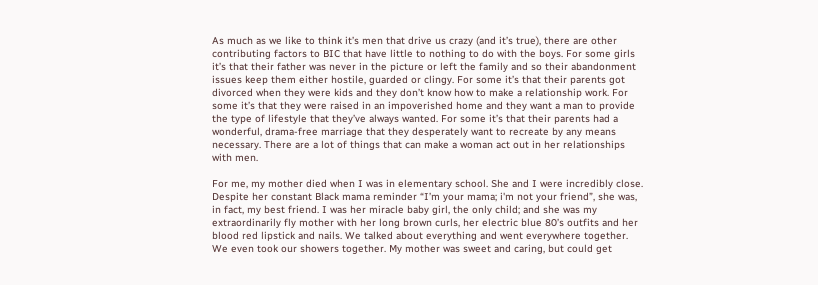As much as we like to think it’s men that drive us crazy (and it’s true), there are other contributing factors to BIC that have little to nothing to do with the boys. For some girls it’s that their father was never in the picture or left the family and so their abandonment issues keep them either hostile, guarded or clingy. For some it’s that their parents got divorced when they were kids and they don’t know how to make a relationship work. For some it’s that they were raised in an impoverished home and they want a man to provide the type of lifestyle that they’ve always wanted. For some it’s that their parents had a wonderful, drama-free marriage that they desperately want to recreate by any means necessary. There are a lot of things that can make a woman act out in her relationships with men.

For me, my mother died when I was in elementary school. She and I were incredibly close. Despite her constant Black mama reminder “I’m your mama; i'm not your friend”, she was, in fact, my best friend. I was her miracle baby girl, the only child; and she was my extraordinarily fly mother with her long brown curls, her electric blue 80’s outfits and her blood red lipstick and nails. We talked about everything and went everywhere together. We even took our showers together. My mother was sweet and caring, but could get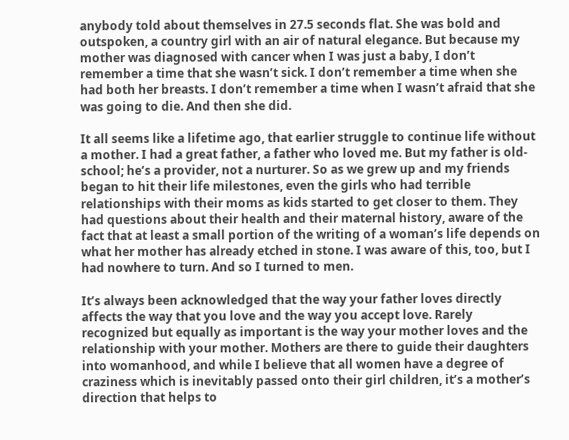anybody told about themselves in 27.5 seconds flat. She was bold and outspoken, a country girl with an air of natural elegance. But because my mother was diagnosed with cancer when I was just a baby, I don’t remember a time that she wasn’t sick. I don’t remember a time when she had both her breasts. I don’t remember a time when I wasn’t afraid that she was going to die. And then she did.

It all seems like a lifetime ago, that earlier struggle to continue life without a mother. I had a great father, a father who loved me. But my father is old-school; he’s a provider, not a nurturer. So as we grew up and my friends began to hit their life milestones, even the girls who had terrible relationships with their moms as kids started to get closer to them. They had questions about their health and their maternal history, aware of the fact that at least a small portion of the writing of a woman’s life depends on what her mother has already etched in stone. I was aware of this, too, but I had nowhere to turn. And so I turned to men.

It’s always been acknowledged that the way your father loves directly affects the way that you love and the way you accept love. Rarely recognized but equally as important is the way your mother loves and the relationship with your mother. Mothers are there to guide their daughters into womanhood, and while I believe that all women have a degree of craziness which is inevitably passed onto their girl children, it’s a mother’s direction that helps to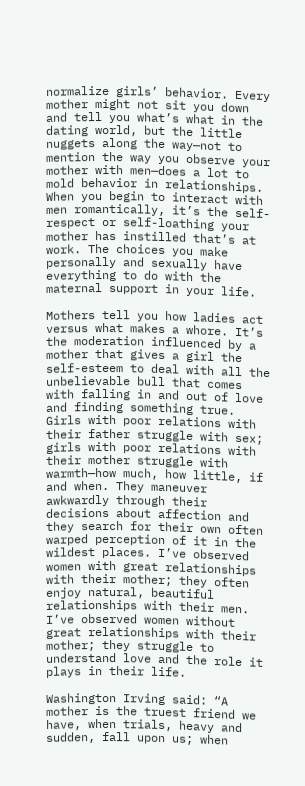normalize girls’ behavior. Every mother might not sit you down and tell you what’s what in the dating world, but the little nuggets along the way—not to mention the way you observe your mother with men—does a lot to mold behavior in relationships. When you begin to interact with men romantically, it’s the self-respect or self-loathing your mother has instilled that’s at work. The choices you make personally and sexually have everything to do with the maternal support in your life.

Mothers tell you how ladies act versus what makes a whore. It’s the moderation influenced by a mother that gives a girl the self-esteem to deal with all the unbelievable bull that comes with falling in and out of love and finding something true. Girls with poor relations with their father struggle with sex; girls with poor relations with their mother struggle with warmth—how much, how little, if and when. They maneuver awkwardly through their decisions about affection and they search for their own often warped perception of it in the wildest places. I’ve observed women with great relationships with their mother; they often enjoy natural, beautiful relationships with their men. I’ve observed women without great relationships with their mother; they struggle to understand love and the role it plays in their life.

Washington Irving said: “A mother is the truest friend we have, when trials, heavy and sudden, fall upon us; when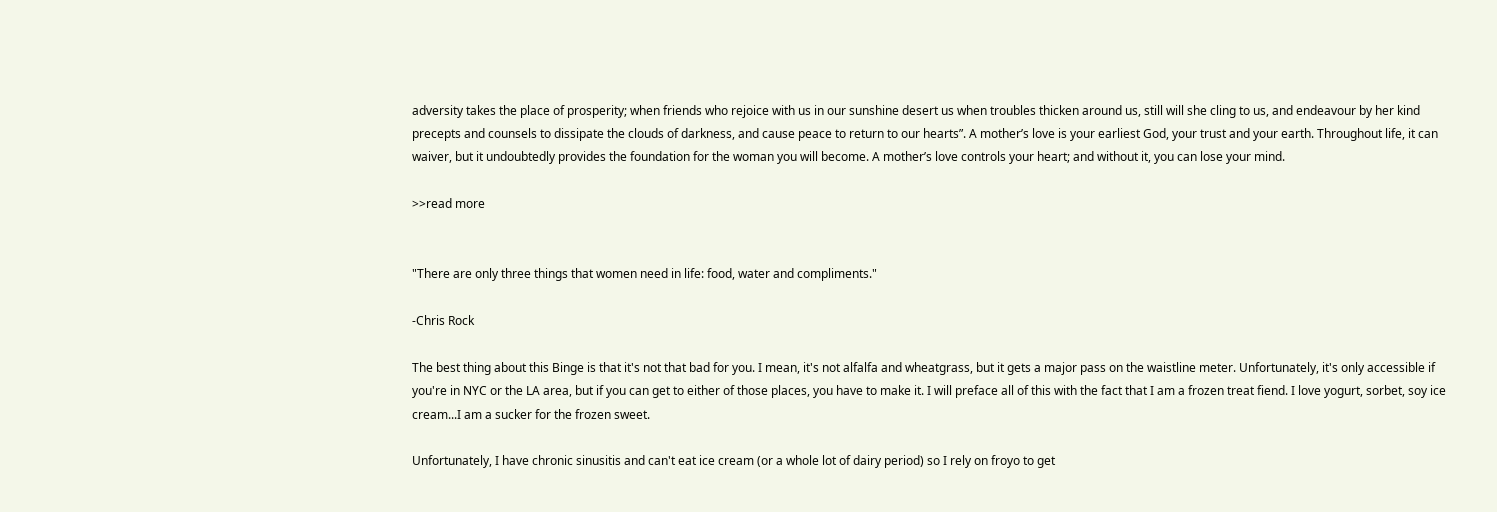adversity takes the place of prosperity; when friends who rejoice with us in our sunshine desert us when troubles thicken around us, still will she cling to us, and endeavour by her kind precepts and counsels to dissipate the clouds of darkness, and cause peace to return to our hearts”. A mother’s love is your earliest God, your trust and your earth. Throughout life, it can waiver, but it undoubtedly provides the foundation for the woman you will become. A mother’s love controls your heart; and without it, you can lose your mind.

>>read more


"There are only three things that women need in life: food, water and compliments."

-Chris Rock

The best thing about this Binge is that it's not that bad for you. I mean, it's not alfalfa and wheatgrass, but it gets a major pass on the waistline meter. Unfortunately, it's only accessible if you're in NYC or the LA area, but if you can get to either of those places, you have to make it. I will preface all of this with the fact that I am a frozen treat fiend. I love yogurt, sorbet, soy ice cream...I am a sucker for the frozen sweet.

Unfortunately, I have chronic sinusitis and can't eat ice cream (or a whole lot of dairy period) so I rely on froyo to get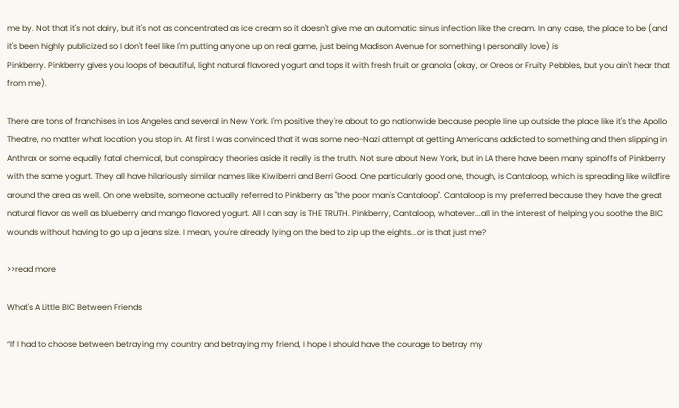me by. Not that it's not dairy, but it's not as concentrated as ice cream so it doesn't give me an automatic sinus infection like the cream. In any case, the place to be (and it's been highly publicized so I don't feel like I'm putting anyone up on real game, just being Madison Avenue for something I personally love) is
Pinkberry. Pinkberry gives you loops of beautiful, light natural flavored yogurt and tops it with fresh fruit or granola (okay, or Oreos or Fruity Pebbles, but you ain't hear that from me).

There are tons of franchises in Los Angeles and several in New York. I'm positive they're about to go nationwide because people line up outside the place like it's the Apollo Theatre, no matter what location you stop in. At first I was convinced that it was some neo-Nazi attempt at getting Americans addicted to something and then slipping in Anthrax or some equally fatal chemical, but conspiracy theories aside it really is the truth. Not sure about New York, but in LA there have been many spinoffs of Pinkberry with the same yogurt. They all have hilariously similar names like Kiwiberri and Berri Good. One particularly good one, though, is Cantaloop, which is spreading like wildfire around the area as well. On one website, someone actually referred to Pinkberry as "the poor man's Cantaloop". Cantaloop is my preferred because they have the great natural flavor as well as blueberry and mango flavored yogurt. All I can say is THE TRUTH. Pinkberry, Cantaloop, whatever...all in the interest of helping you soothe the BIC wounds without having to go up a jeans size. I mean, you're already lying on the bed to zip up the eights...or is that just me?

>>read more

What's A Little BIC Between Friends

“If I had to choose between betraying my country and betraying my friend, I hope I should have the courage to betray my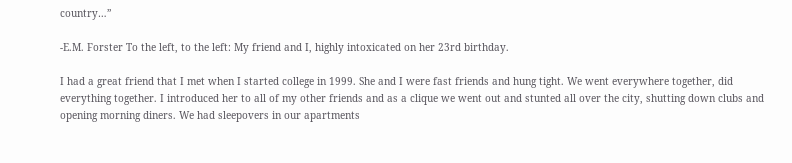country…”

-E.M. Forster To the left, to the left: My friend and I, highly intoxicated on her 23rd birthday.

I had a great friend that I met when I started college in 1999. She and I were fast friends and hung tight. We went everywhere together, did everything together. I introduced her to all of my other friends and as a clique we went out and stunted all over the city, shutting down clubs and opening morning diners. We had sleepovers in our apartments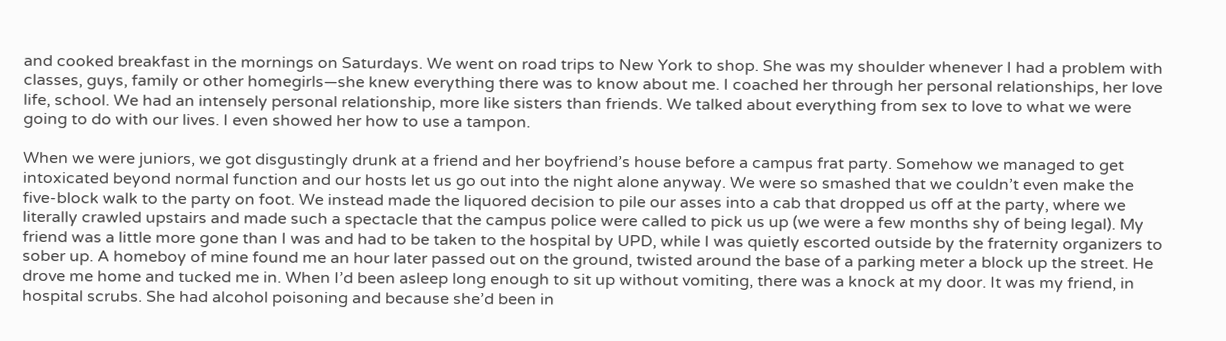and cooked breakfast in the mornings on Saturdays. We went on road trips to New York to shop. She was my shoulder whenever I had a problem with classes, guys, family or other homegirls—she knew everything there was to know about me. I coached her through her personal relationships, her love life, school. We had an intensely personal relationship, more like sisters than friends. We talked about everything from sex to love to what we were going to do with our lives. I even showed her how to use a tampon.

When we were juniors, we got disgustingly drunk at a friend and her boyfriend’s house before a campus frat party. Somehow we managed to get intoxicated beyond normal function and our hosts let us go out into the night alone anyway. We were so smashed that we couldn’t even make the five-block walk to the party on foot. We instead made the liquored decision to pile our asses into a cab that dropped us off at the party, where we literally crawled upstairs and made such a spectacle that the campus police were called to pick us up (we were a few months shy of being legal). My friend was a little more gone than I was and had to be taken to the hospital by UPD, while I was quietly escorted outside by the fraternity organizers to sober up. A homeboy of mine found me an hour later passed out on the ground, twisted around the base of a parking meter a block up the street. He drove me home and tucked me in. When I’d been asleep long enough to sit up without vomiting, there was a knock at my door. It was my friend, in hospital scrubs. She had alcohol poisoning and because she’d been in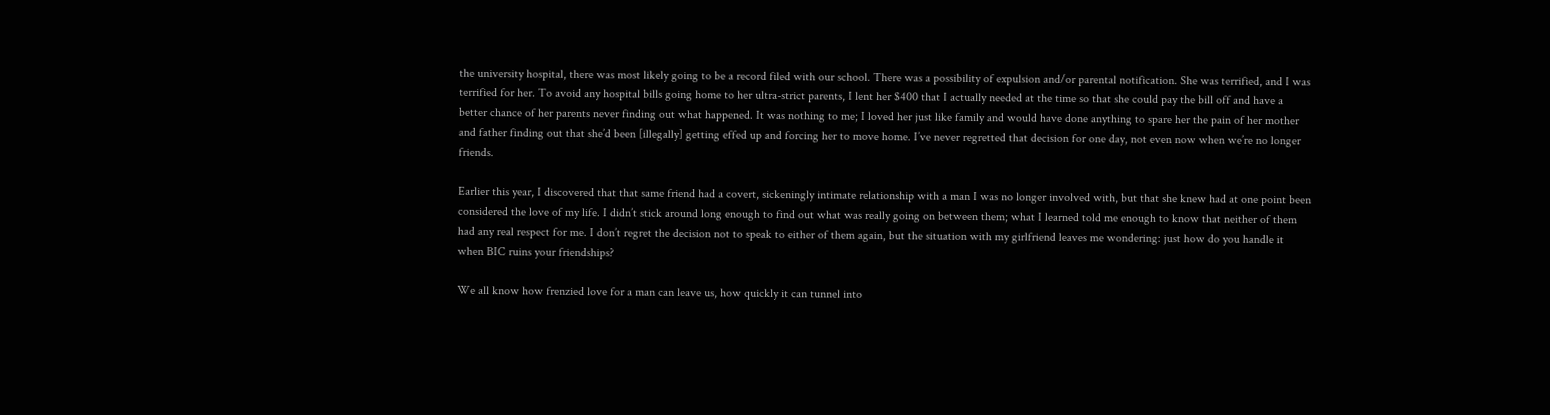the university hospital, there was most likely going to be a record filed with our school. There was a possibility of expulsion and/or parental notification. She was terrified, and I was terrified for her. To avoid any hospital bills going home to her ultra-strict parents, I lent her $400 that I actually needed at the time so that she could pay the bill off and have a better chance of her parents never finding out what happened. It was nothing to me; I loved her just like family and would have done anything to spare her the pain of her mother and father finding out that she’d been [illegally] getting effed up and forcing her to move home. I’ve never regretted that decision for one day, not even now when we’re no longer friends.

Earlier this year, I discovered that that same friend had a covert, sickeningly intimate relationship with a man I was no longer involved with, but that she knew had at one point been considered the love of my life. I didn’t stick around long enough to find out what was really going on between them; what I learned told me enough to know that neither of them had any real respect for me. I don’t regret the decision not to speak to either of them again, but the situation with my girlfriend leaves me wondering: just how do you handle it when BIC ruins your friendships?

We all know how frenzied love for a man can leave us, how quickly it can tunnel into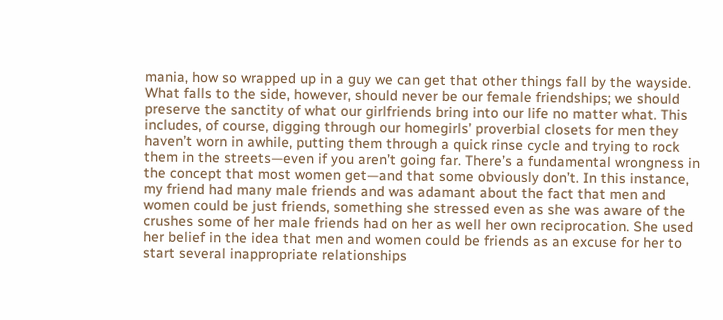mania, how so wrapped up in a guy we can get that other things fall by the wayside. What falls to the side, however, should never be our female friendships; we should preserve the sanctity of what our girlfriends bring into our life no matter what. This includes, of course, digging through our homegirls’ proverbial closets for men they haven’t worn in awhile, putting them through a quick rinse cycle and trying to rock them in the streets—even if you aren’t going far. There’s a fundamental wrongness in the concept that most women get—and that some obviously don’t. In this instance, my friend had many male friends and was adamant about the fact that men and women could be just friends, something she stressed even as she was aware of the crushes some of her male friends had on her as well her own reciprocation. She used her belief in the idea that men and women could be friends as an excuse for her to start several inappropriate relationships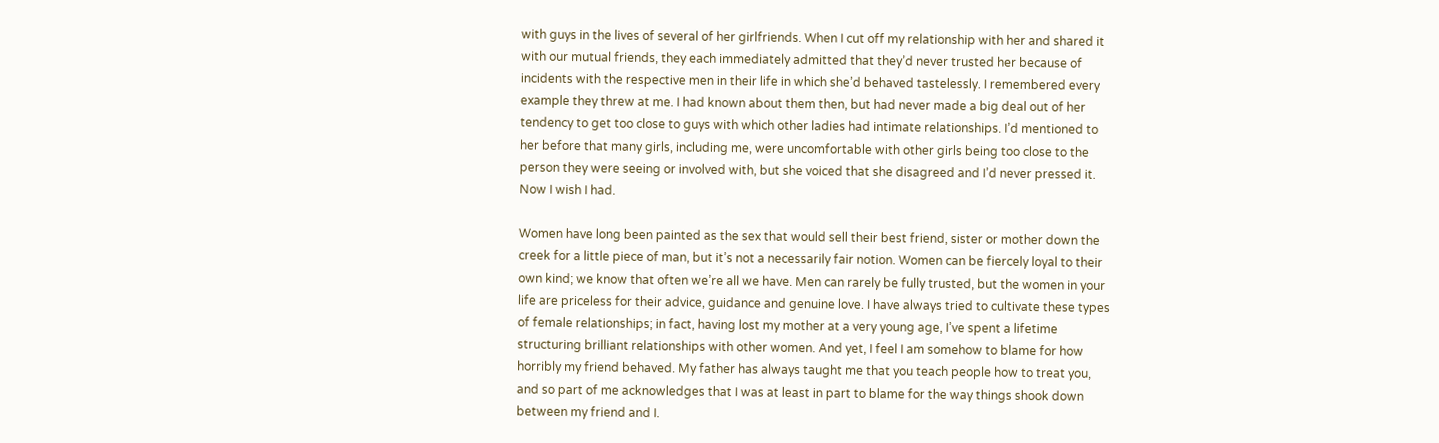with guys in the lives of several of her girlfriends. When I cut off my relationship with her and shared it with our mutual friends, they each immediately admitted that they’d never trusted her because of incidents with the respective men in their life in which she’d behaved tastelessly. I remembered every example they threw at me. I had known about them then, but had never made a big deal out of her tendency to get too close to guys with which other ladies had intimate relationships. I’d mentioned to her before that many girls, including me, were uncomfortable with other girls being too close to the person they were seeing or involved with, but she voiced that she disagreed and I’d never pressed it. Now I wish I had.

Women have long been painted as the sex that would sell their best friend, sister or mother down the creek for a little piece of man, but it’s not a necessarily fair notion. Women can be fiercely loyal to their own kind; we know that often we’re all we have. Men can rarely be fully trusted, but the women in your life are priceless for their advice, guidance and genuine love. I have always tried to cultivate these types of female relationships; in fact, having lost my mother at a very young age, I’ve spent a lifetime structuring brilliant relationships with other women. And yet, I feel I am somehow to blame for how horribly my friend behaved. My father has always taught me that you teach people how to treat you, and so part of me acknowledges that I was at least in part to blame for the way things shook down between my friend and I.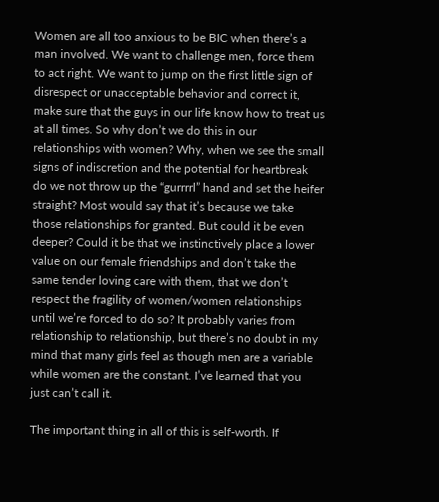Women are all too anxious to be BIC when there’s a man involved. We want to challenge men, force them to act right. We want to jump on the first little sign of disrespect or unacceptable behavior and correct it, make sure that the guys in our life know how to treat us at all times. So why don’t we do this in our relationships with women? Why, when we see the small signs of indiscretion and the potential for heartbreak do we not throw up the “gurrrrl” hand and set the heifer straight? Most would say that it’s because we take those relationships for granted. But could it be even deeper? Could it be that we instinctively place a lower value on our female friendships and don’t take the same tender loving care with them, that we don’t respect the fragility of women/women relationships until we’re forced to do so? It probably varies from relationship to relationship, but there’s no doubt in my mind that many girls feel as though men are a variable while women are the constant. I’ve learned that you just can’t call it.

The important thing in all of this is self-worth. If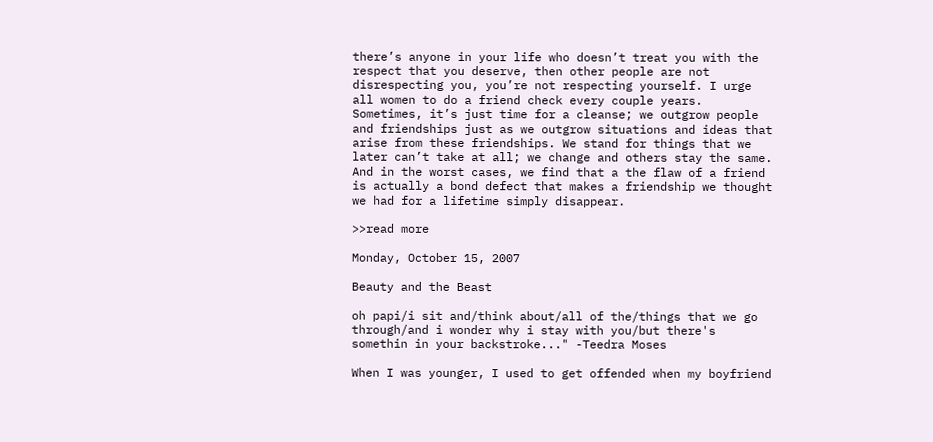there’s anyone in your life who doesn’t treat you with the respect that you deserve, then other people are not disrespecting you, you’re not respecting yourself. I urge all women to do a friend check every couple years. Sometimes, it’s just time for a cleanse; we outgrow people and friendships just as we outgrow situations and ideas that arise from these friendships. We stand for things that we later can’t take at all; we change and others stay the same. And in the worst cases, we find that a the flaw of a friend is actually a bond defect that makes a friendship we thought we had for a lifetime simply disappear.

>>read more

Monday, October 15, 2007

Beauty and the Beast

oh papi/i sit and/think about/all of the/things that we go through/and i wonder why i stay with you/but there's somethin in your backstroke..." -Teedra Moses

When I was younger, I used to get offended when my boyfriend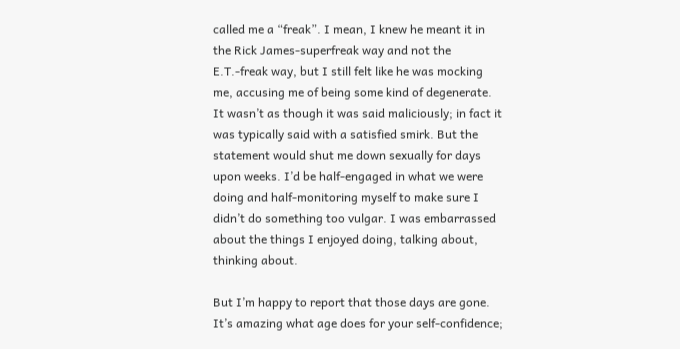called me a “freak”. I mean, I knew he meant it in the Rick James-superfreak way and not the E.T.-freak way, but I still felt like he was mocking me, accusing me of being some kind of degenerate. It wasn’t as though it was said maliciously; in fact it was typically said with a satisfied smirk. But the statement would shut me down sexually for days upon weeks. I’d be half-engaged in what we were doing and half-monitoring myself to make sure I didn’t do something too vulgar. I was embarrassed about the things I enjoyed doing, talking about, thinking about.

But I’m happy to report that those days are gone. It’s amazing what age does for your self-confidence;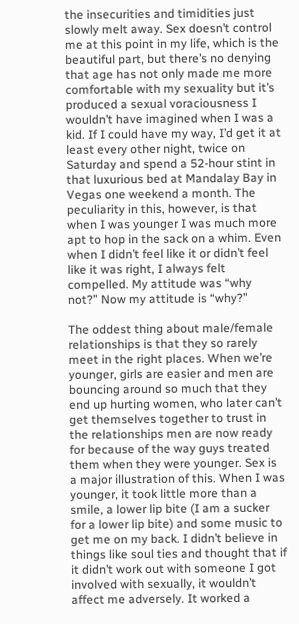the insecurities and timidities just slowly melt away. Sex doesn’t control me at this point in my life, which is the beautiful part, but there’s no denying that age has not only made me more comfortable with my sexuality but it’s produced a sexual voraciousness I wouldn’t have imagined when I was a kid. If I could have my way, I’d get it at least every other night, twice on Saturday and spend a 52-hour stint in that luxurious bed at Mandalay Bay in Vegas one weekend a month. The peculiarity in this, however, is that when I was younger I was much more apt to hop in the sack on a whim. Even when I didn’t feel like it or didn’t feel like it was right, I always felt compelled. My attitude was “why not?” Now my attitude is “why?”

The oddest thing about male/female relationships is that they so rarely meet in the right places. When we’re younger, girls are easier and men are bouncing around so much that they end up hurting women, who later can’t get themselves together to trust in the relationships men are now ready for because of the way guys treated them when they were younger. Sex is a major illustration of this. When I was younger, it took little more than a smile, a lower lip bite (I am a sucker for a lower lip bite) and some music to get me on my back. I didn’t believe in things like soul ties and thought that if it didn’t work out with someone I got involved with sexually, it wouldn’t affect me adversely. It worked a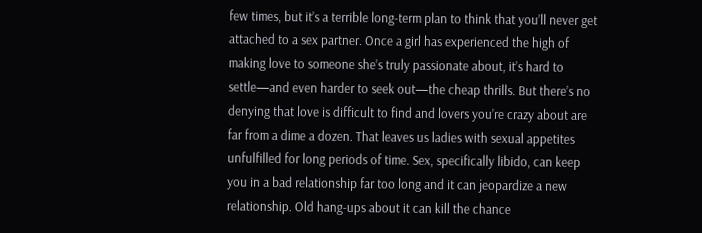few times, but it’s a terrible long-term plan to think that you’ll never get attached to a sex partner. Once a girl has experienced the high of making love to someone she’s truly passionate about, it’s hard to settle—and even harder to seek out—the cheap thrills. But there’s no denying that love is difficult to find and lovers you’re crazy about are far from a dime a dozen. That leaves us ladies with sexual appetites unfulfilled for long periods of time. Sex, specifically libido, can keep you in a bad relationship far too long and it can jeopardize a new relationship. Old hang-ups about it can kill the chance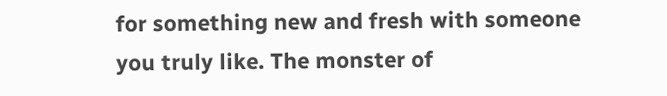for something new and fresh with someone you truly like. The monster of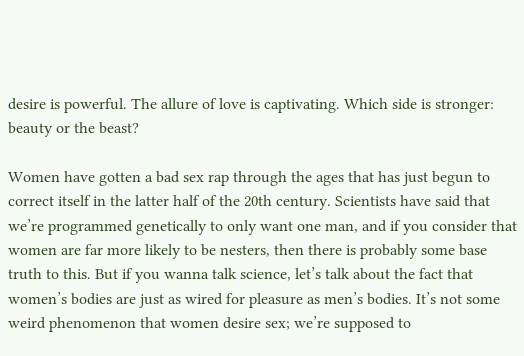desire is powerful. The allure of love is captivating. Which side is stronger: beauty or the beast?

Women have gotten a bad sex rap through the ages that has just begun to correct itself in the latter half of the 20th century. Scientists have said that we’re programmed genetically to only want one man, and if you consider that women are far more likely to be nesters, then there is probably some base truth to this. But if you wanna talk science, let’s talk about the fact that women’s bodies are just as wired for pleasure as men’s bodies. It’s not some weird phenomenon that women desire sex; we’re supposed to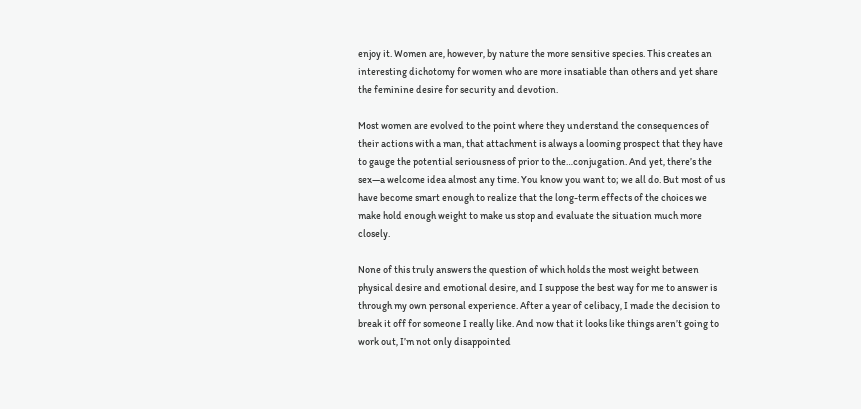enjoy it. Women are, however, by nature the more sensitive species. This creates an interesting dichotomy for women who are more insatiable than others and yet share the feminine desire for security and devotion.

Most women are evolved to the point where they understand the consequences of their actions with a man, that attachment is always a looming prospect that they have to gauge the potential seriousness of prior to the…conjugation. And yet, there’s the sex—a welcome idea almost any time. You know you want to; we all do. But most of us have become smart enough to realize that the long-term effects of the choices we make hold enough weight to make us stop and evaluate the situation much more closely.

None of this truly answers the question of which holds the most weight between physical desire and emotional desire, and I suppose the best way for me to answer is through my own personal experience. After a year of celibacy, I made the decision to break it off for someone I really like. And now that it looks like things aren’t going to work out, I’m not only disappointed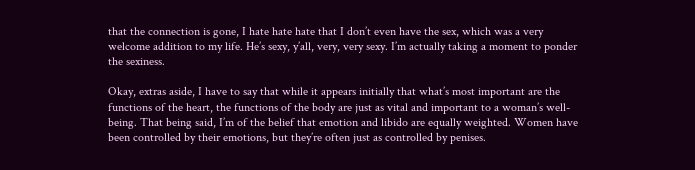that the connection is gone, I hate hate hate that I don’t even have the sex, which was a very welcome addition to my life. He’s sexy, y’all, very, very sexy. I’m actually taking a moment to ponder the sexiness.

Okay, extras aside, I have to say that while it appears initially that what’s most important are the functions of the heart, the functions of the body are just as vital and important to a woman’s well-being. That being said, I’m of the belief that emotion and libido are equally weighted. Women have been controlled by their emotions, but they’re often just as controlled by penises.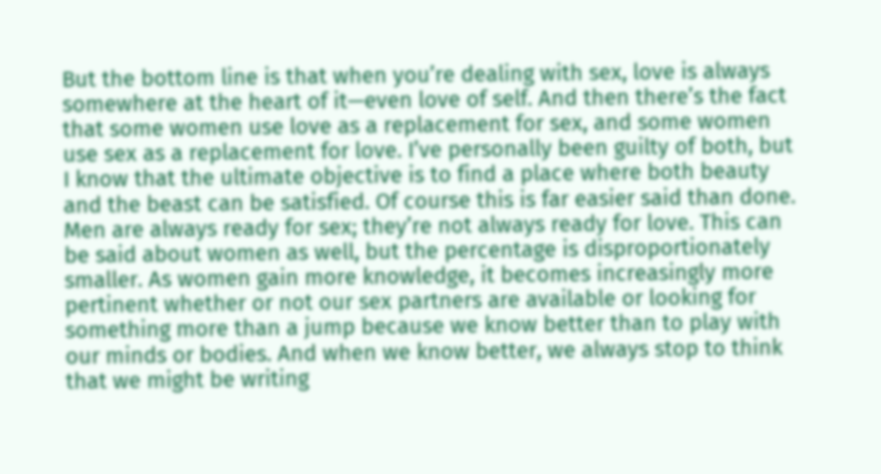But the bottom line is that when you’re dealing with sex, love is always somewhere at the heart of it—even love of self. And then there’s the fact that some women use love as a replacement for sex, and some women use sex as a replacement for love. I’ve personally been guilty of both, but I know that the ultimate objective is to find a place where both beauty and the beast can be satisfied. Of course this is far easier said than done. Men are always ready for sex; they’re not always ready for love. This can be said about women as well, but the percentage is disproportionately smaller. As women gain more knowledge, it becomes increasingly more pertinent whether or not our sex partners are available or looking for something more than a jump because we know better than to play with our minds or bodies. And when we know better, we always stop to think that we might be writing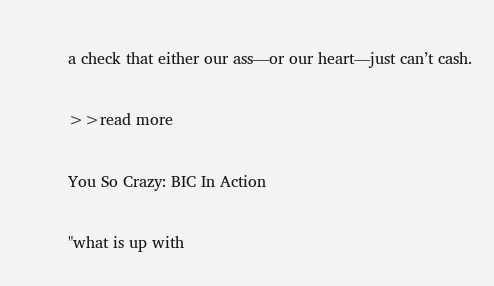a check that either our ass—or our heart—just can’t cash.

>>read more

You So Crazy: BIC In Action

"what is up with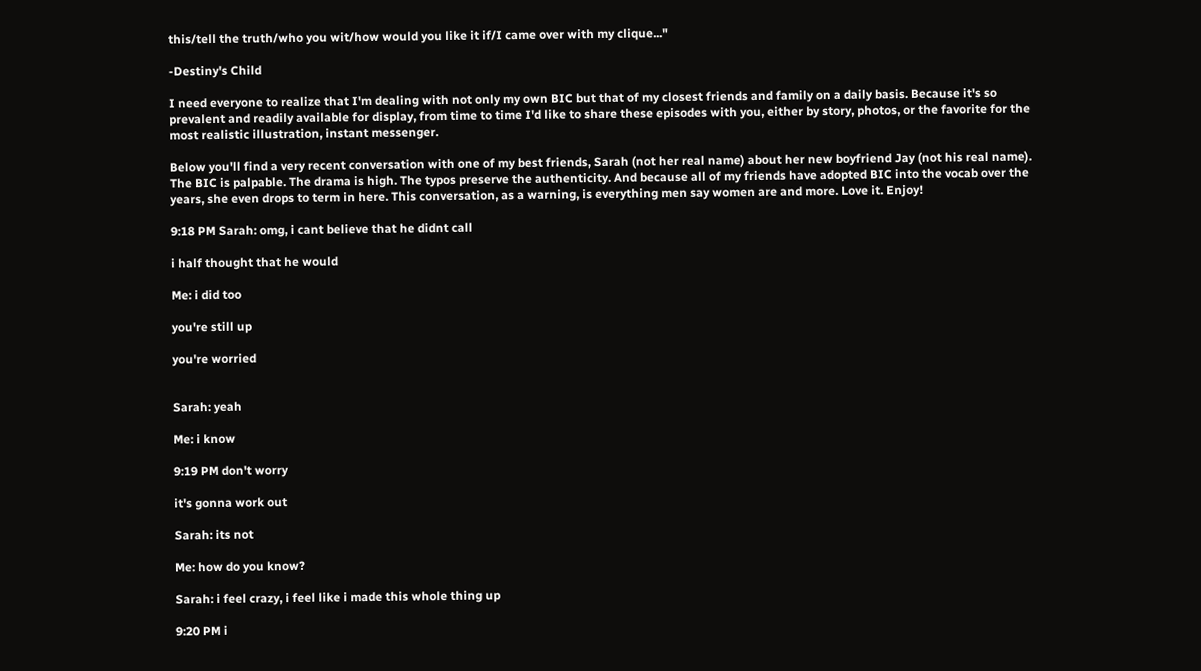this/tell the truth/who you wit/how would you like it if/I came over with my clique..."

-Destiny's Child

I need everyone to realize that I'm dealing with not only my own BIC but that of my closest friends and family on a daily basis. Because it's so prevalent and readily available for display, from time to time I'd like to share these episodes with you, either by story, photos, or the favorite for the most realistic illustration, instant messenger.

Below you'll find a very recent conversation with one of my best friends, Sarah (not her real name) about her new boyfriend Jay (not his real name). The BIC is palpable. The drama is high. The typos preserve the authenticity. And because all of my friends have adopted BIC into the vocab over the years, she even drops to term in here. This conversation, as a warning, is everything men say women are and more. Love it. Enjoy!

9:18 PM Sarah: omg, i cant believe that he didnt call

i half thought that he would

Me: i did too

you're still up

you're worried


Sarah: yeah

Me: i know

9:19 PM don't worry

it's gonna work out

Sarah: its not

Me: how do you know?

Sarah: i feel crazy, i feel like i made this whole thing up

9:20 PM i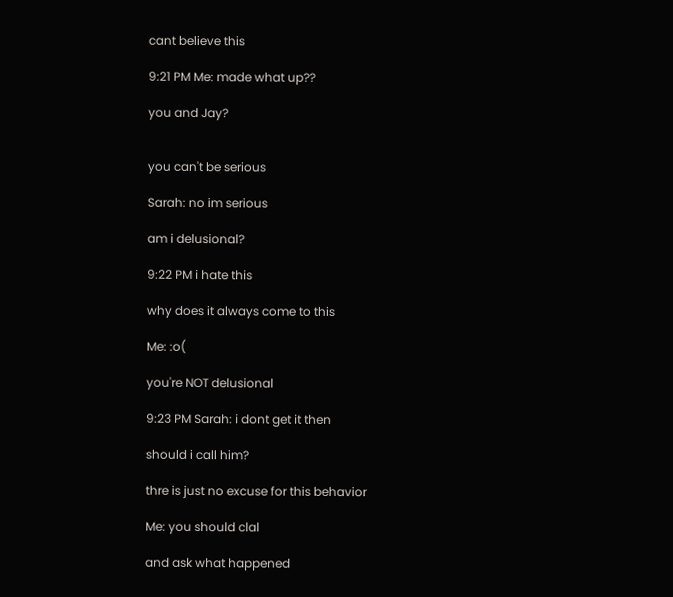cant believe this

9:21 PM Me: made what up??

you and Jay?


you can't be serious

Sarah: no im serious

am i delusional?

9:22 PM i hate this

why does it always come to this

Me: :o(

you're NOT delusional

9:23 PM Sarah: i dont get it then

should i call him?

thre is just no excuse for this behavior

Me: you should clal

and ask what happened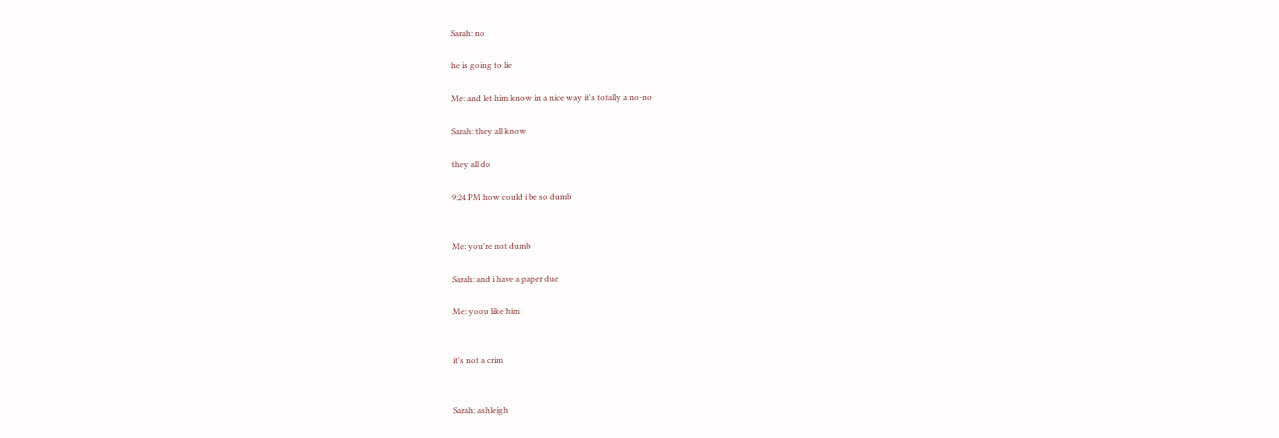Sarah: no

he is going to lie

Me: and let him know in a nice way it's totally a no-no

Sarah: they all know

they all do

9:24 PM how could i be so dumb


Me: you're not dumb

Sarah: and i have a paper due

Me: yoou like him


it's not a crim


Sarah: ashleigh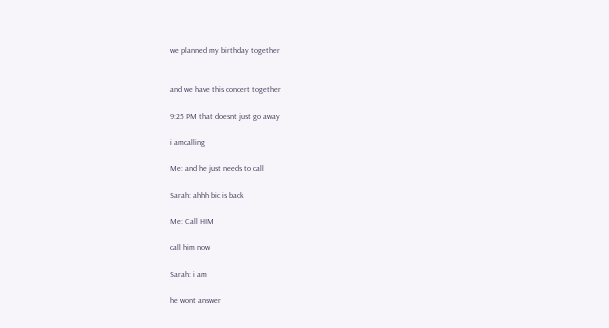we planned my birthday together


and we have this concert together

9:25 PM that doesnt just go away

i amcalling

Me: and he just needs to call

Sarah: ahhh bic is back

Me: Call HIM

call him now

Sarah: i am

he wont answer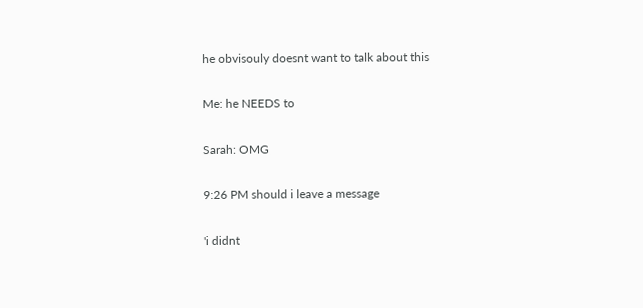he obvisouly doesnt want to talk about this

Me: he NEEDS to

Sarah: OMG

9:26 PM should i leave a message

'i didnt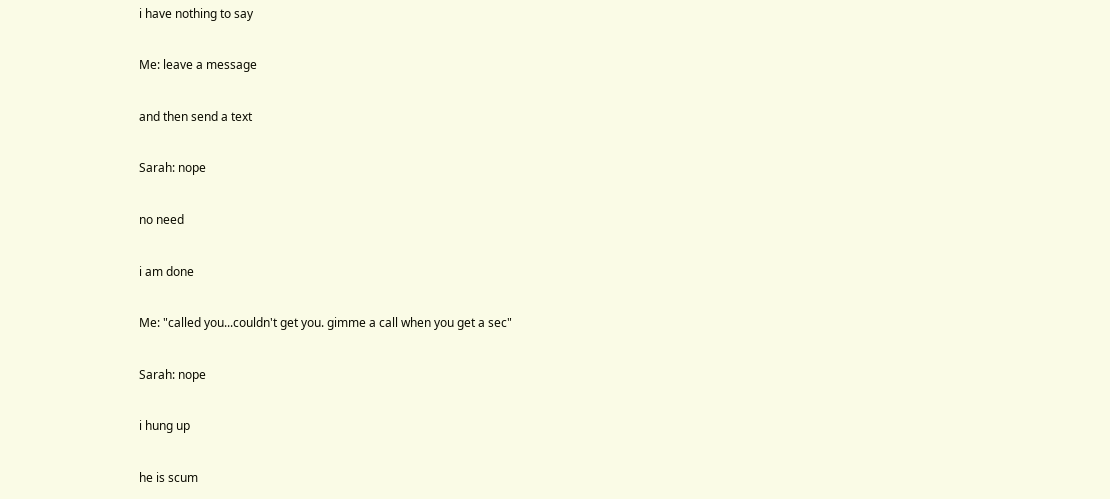i have nothing to say

Me: leave a message

and then send a text

Sarah: nope

no need

i am done

Me: "called you...couldn't get you. gimme a call when you get a sec"

Sarah: nope

i hung up

he is scum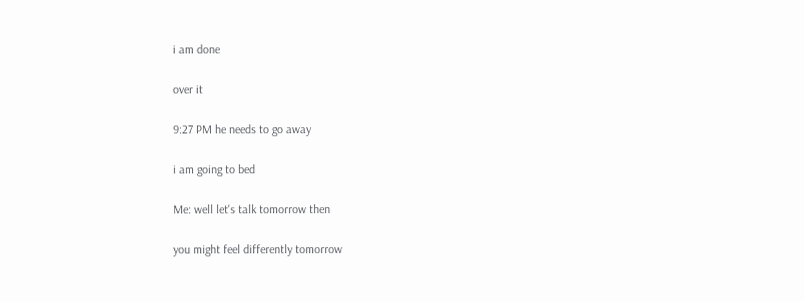i am done

over it

9:27 PM he needs to go away

i am going to bed

Me: well let's talk tomorrow then

you might feel differently tomorrow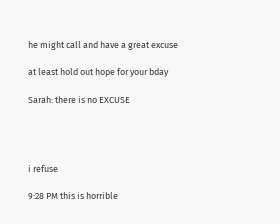he might call and have a great excuse

at least hold out hope for your bday

Sarah: there is no EXCUSE




i refuse

9:28 PM this is horrible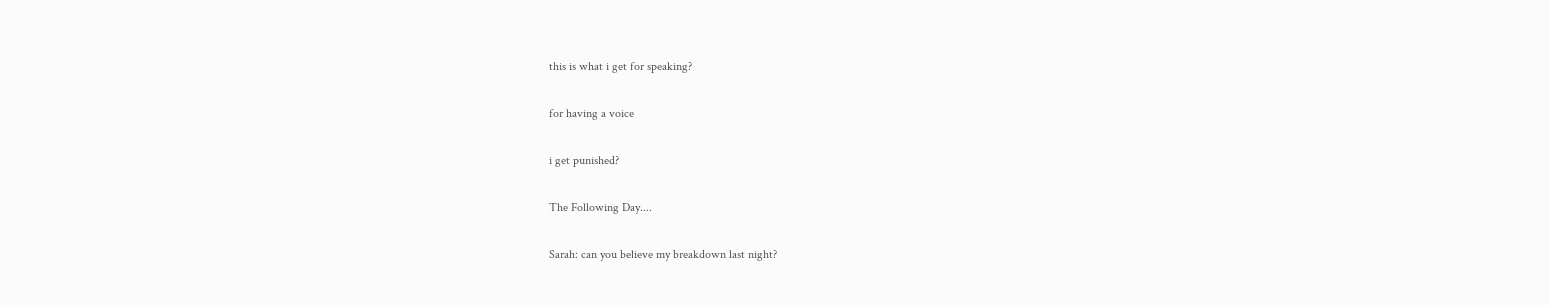this is what i get for speaking?

for having a voice

i get punished?

The Following Day....

Sarah: can you believe my breakdown last night?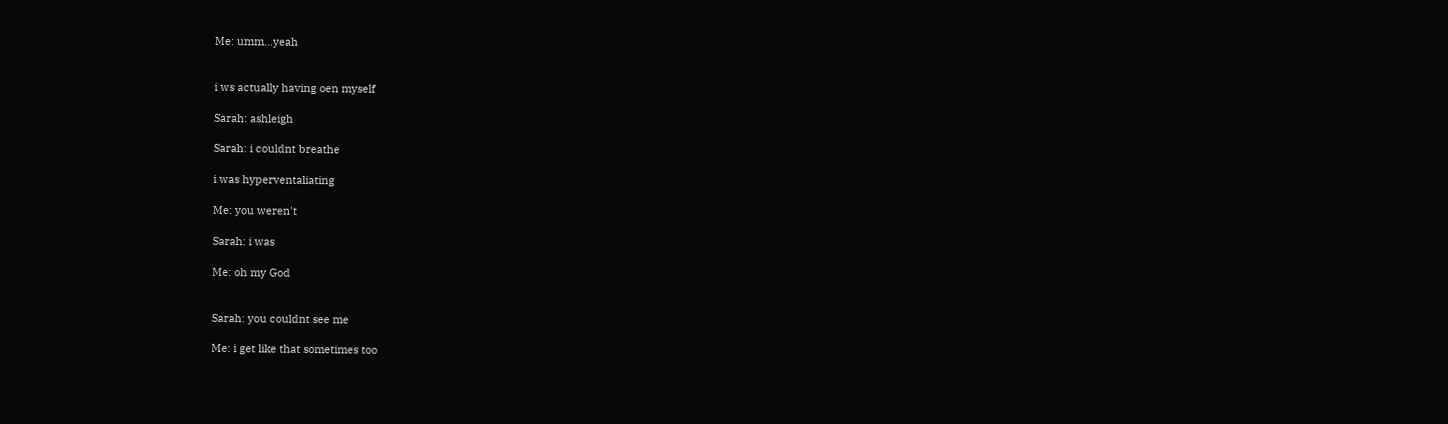Me: umm...yeah


i ws actually having oen myself

Sarah: ashleigh

Sarah: i couldnt breathe

i was hyperventaliating

Me: you weren't

Sarah: i was

Me: oh my God


Sarah: you couldnt see me

Me: i get like that sometimes too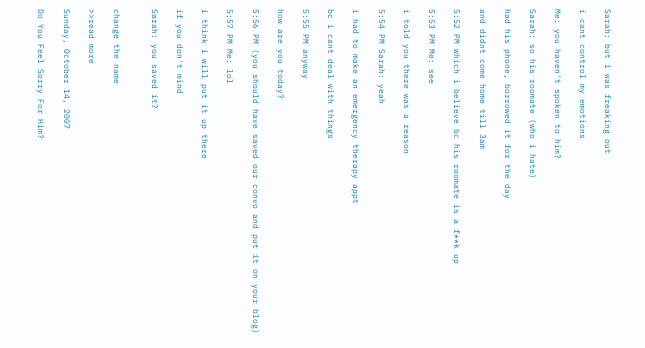Sarah: but i was freaking out

i cant control my emotions

Me: you haven't spoken to him?

Sarah: so his roomate (who i hate)

had his phone, borrowed it for the day

and didnt come home till 3am

5:52 PM which i believe bc his roomate is a f**k up

5:53 PM Me: see

i told you there was a reason

5:54 PM Sarah: yeah

i had to make an emergency therapy appt

bc i cant deal with things

5:55 PM anyway

how are you today?

5:56 PM (you should have saved our convo and put it on your blog)

5:57 PM Me: lol

i think i will put it up there

if you don't mind

Sarah: you saved it?


change the name

>>read more

Sunday, October 14, 2007

Do You Feel Sorry For Him?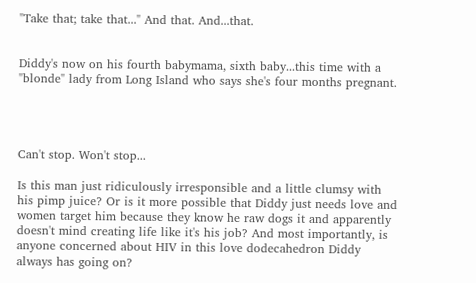"Take that; take that..." And that. And...that.


Diddy's now on his fourth babymama, sixth baby...this time with a "blonde" lady from Long Island who says she's four months pregnant.




Can't stop. Won't stop...

Is this man just ridiculously irresponsible and a little clumsy with his pimp juice? Or is it more possible that Diddy just needs love and women target him because they know he raw dogs it and apparently doesn't mind creating life like it's his job? And most importantly, is anyone concerned about HIV in this love dodecahedron Diddy always has going on?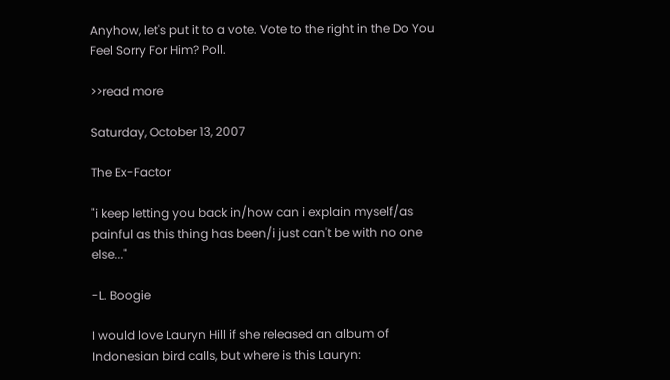Anyhow, let's put it to a vote. Vote to the right in the Do You Feel Sorry For Him? Poll.

>>read more

Saturday, October 13, 2007

The Ex-Factor

"i keep letting you back in/how can i explain myself/as painful as this thing has been/i just can't be with no one else..."

-L. Boogie

I would love Lauryn Hill if she released an album of Indonesian bird calls, but where is this Lauryn: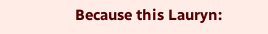Because this Lauryn: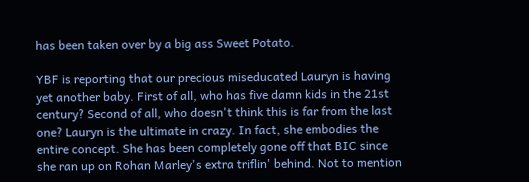has been taken over by a big ass Sweet Potato.

YBF is reporting that our precious miseducated Lauryn is having yet another baby. First of all, who has five damn kids in the 21st century? Second of all, who doesn't think this is far from the last one? Lauryn is the ultimate in crazy. In fact, she embodies the entire concept. She has been completely gone off that BIC since she ran up on Rohan Marley's extra triflin' behind. Not to mention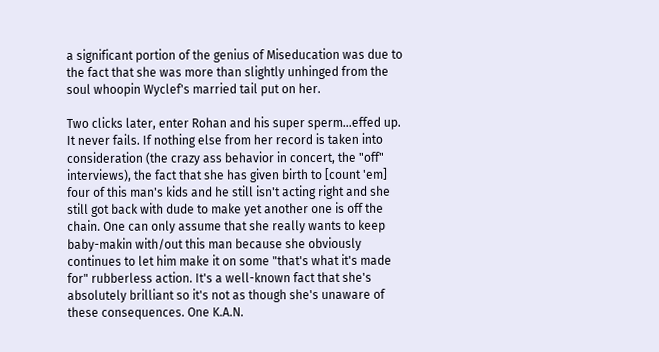a significant portion of the genius of Miseducation was due to the fact that she was more than slightly unhinged from the soul whoopin Wyclef's married tail put on her.

Two clicks later, enter Rohan and his super sperm...effed up. It never fails. If nothing else from her record is taken into consideration (the crazy ass behavior in concert, the "off" interviews), the fact that she has given birth to [count 'em] four of this man's kids and he still isn't acting right and she still got back with dude to make yet another one is off the chain. One can only assume that she really wants to keep baby-makin with/out this man because she obviously continues to let him make it on some "that's what it's made for" rubberless action. It's a well-known fact that she's absolutely brilliant so it's not as though she's unaware of these consequences. One K.A.N.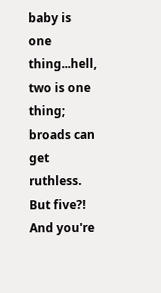baby is one thing...hell, two is one thing; broads can get ruthless. But five?! And you're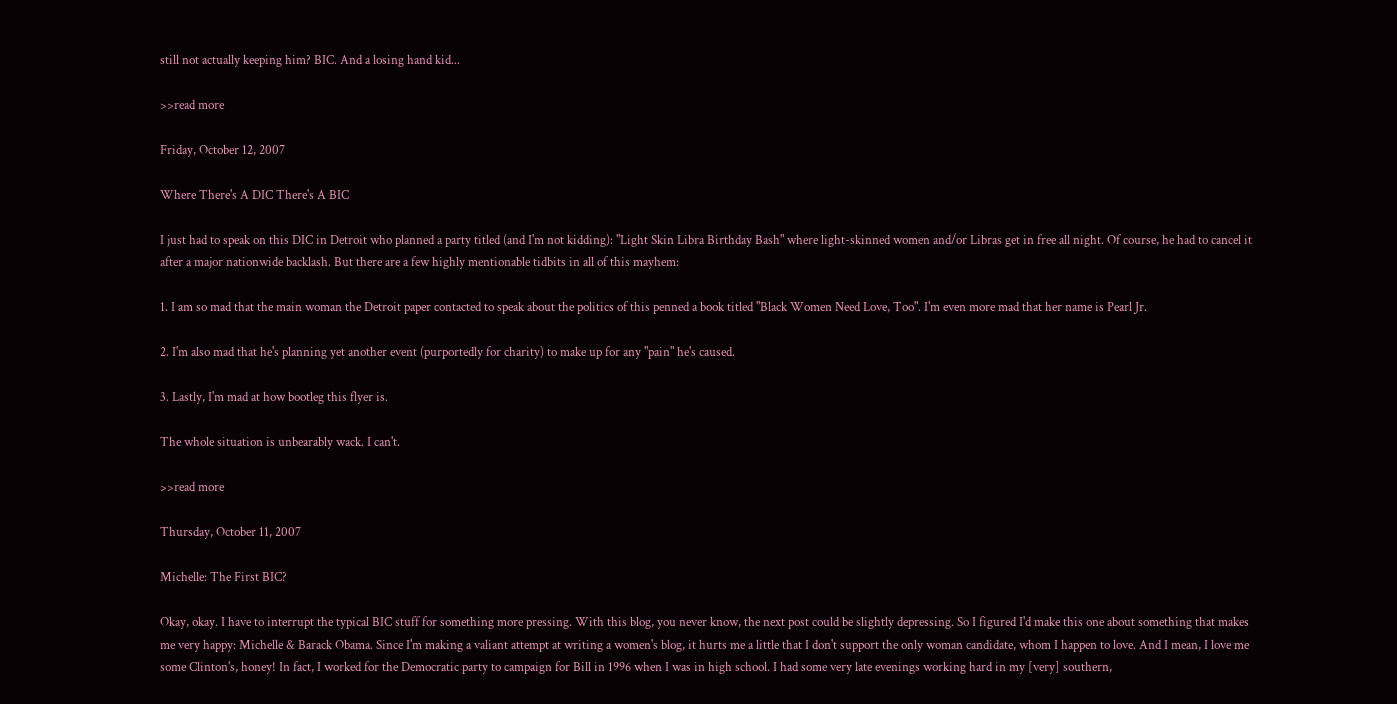still not actually keeping him? BIC. And a losing hand kid...

>>read more

Friday, October 12, 2007

Where There's A DIC There's A BIC

I just had to speak on this DIC in Detroit who planned a party titled (and I'm not kidding): "Light Skin Libra Birthday Bash" where light-skinned women and/or Libras get in free all night. Of course, he had to cancel it after a major nationwide backlash. But there are a few highly mentionable tidbits in all of this mayhem:

1. I am so mad that the main woman the Detroit paper contacted to speak about the politics of this penned a book titled "Black Women Need Love, Too". I'm even more mad that her name is Pearl Jr.

2. I'm also mad that he's planning yet another event (purportedly for charity) to make up for any "pain" he's caused.

3. Lastly, I'm mad at how bootleg this flyer is.

The whole situation is unbearably wack. I can't.

>>read more

Thursday, October 11, 2007

Michelle: The First BIC?

Okay, okay. I have to interrupt the typical BIC stuff for something more pressing. With this blog, you never know, the next post could be slightly depressing. So I figured I'd make this one about something that makes me very happy: Michelle & Barack Obama. Since I'm making a valiant attempt at writing a women's blog, it hurts me a little that I don't support the only woman candidate, whom I happen to love. And I mean, I love me some Clinton's, honey! In fact, I worked for the Democratic party to campaign for Bill in 1996 when I was in high school. I had some very late evenings working hard in my [very] southern,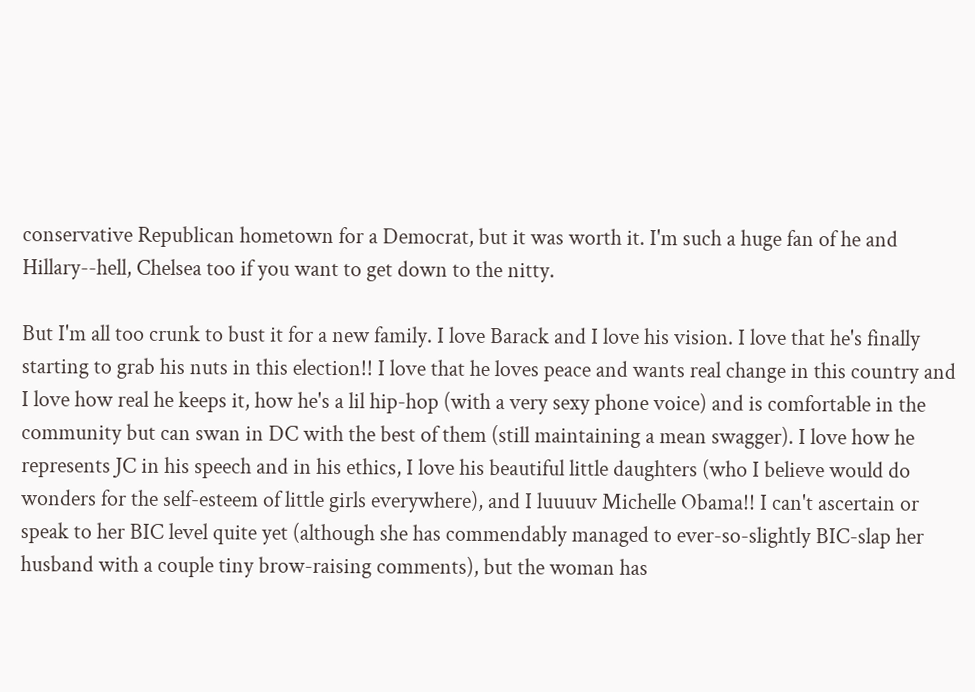conservative Republican hometown for a Democrat, but it was worth it. I'm such a huge fan of he and Hillary--hell, Chelsea too if you want to get down to the nitty.

But I'm all too crunk to bust it for a new family. I love Barack and I love his vision. I love that he's finally starting to grab his nuts in this election!! I love that he loves peace and wants real change in this country and I love how real he keeps it, how he's a lil hip-hop (with a very sexy phone voice) and is comfortable in the community but can swan in DC with the best of them (still maintaining a mean swagger). I love how he represents JC in his speech and in his ethics, I love his beautiful little daughters (who I believe would do wonders for the self-esteem of little girls everywhere), and I luuuuv Michelle Obama!! I can't ascertain or speak to her BIC level quite yet (although she has commendably managed to ever-so-slightly BIC-slap her husband with a couple tiny brow-raising comments), but the woman has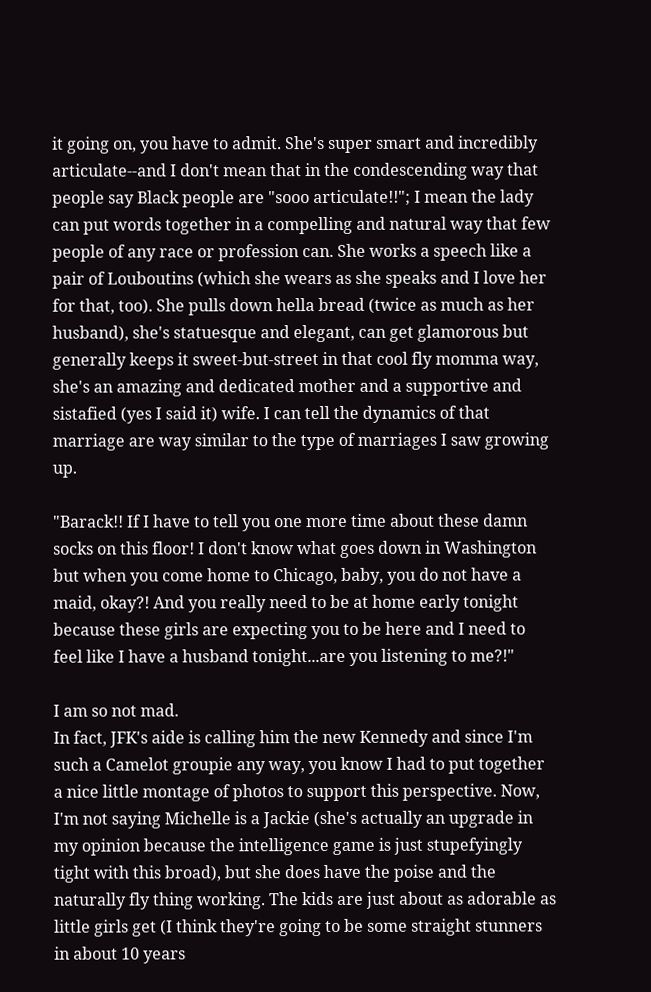it going on, you have to admit. She's super smart and incredibly articulate--and I don't mean that in the condescending way that people say Black people are "sooo articulate!!"; I mean the lady can put words together in a compelling and natural way that few people of any race or profession can. She works a speech like a pair of Louboutins (which she wears as she speaks and I love her for that, too). She pulls down hella bread (twice as much as her husband), she's statuesque and elegant, can get glamorous but generally keeps it sweet-but-street in that cool fly momma way, she's an amazing and dedicated mother and a supportive and sistafied (yes I said it) wife. I can tell the dynamics of that marriage are way similar to the type of marriages I saw growing up.

"Barack!! If I have to tell you one more time about these damn socks on this floor! I don't know what goes down in Washington but when you come home to Chicago, baby, you do not have a maid, okay?! And you really need to be at home early tonight because these girls are expecting you to be here and I need to feel like I have a husband tonight...are you listening to me?!"

I am so not mad.
In fact, JFK's aide is calling him the new Kennedy and since I'm such a Camelot groupie any way, you know I had to put together a nice little montage of photos to support this perspective. Now, I'm not saying Michelle is a Jackie (she's actually an upgrade in my opinion because the intelligence game is just stupefyingly tight with this broad), but she does have the poise and the naturally fly thing working. The kids are just about as adorable as little girls get (I think they're going to be some straight stunners in about 10 years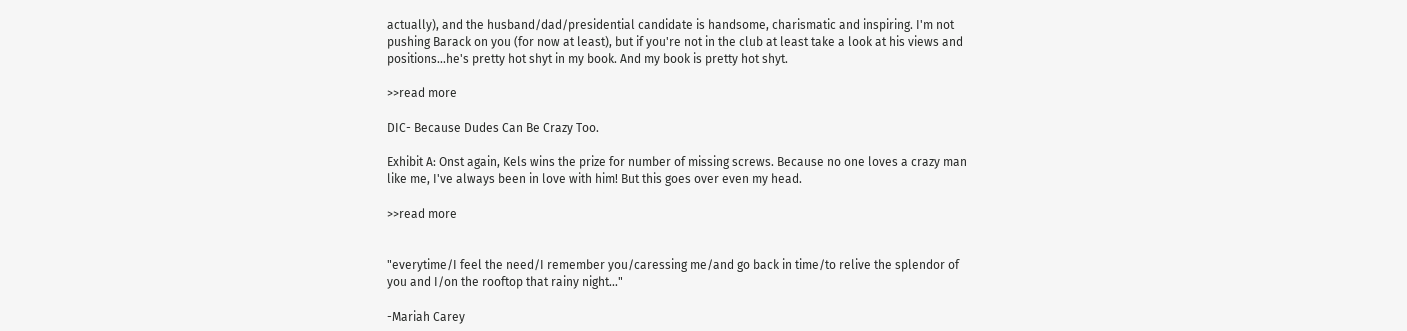actually), and the husband/dad/presidential candidate is handsome, charismatic and inspiring. I'm not pushing Barack on you (for now at least), but if you're not in the club at least take a look at his views and positions...he's pretty hot shyt in my book. And my book is pretty hot shyt.

>>read more

DIC- Because Dudes Can Be Crazy Too.

Exhibit A: Onst again, Kels wins the prize for number of missing screws. Because no one loves a crazy man like me, I've always been in love with him! But this goes over even my head.

>>read more


"everytime/I feel the need/I remember you/caressing me/and go back in time/to relive the splendor of you and I/on the rooftop that rainy night..."

-Mariah Carey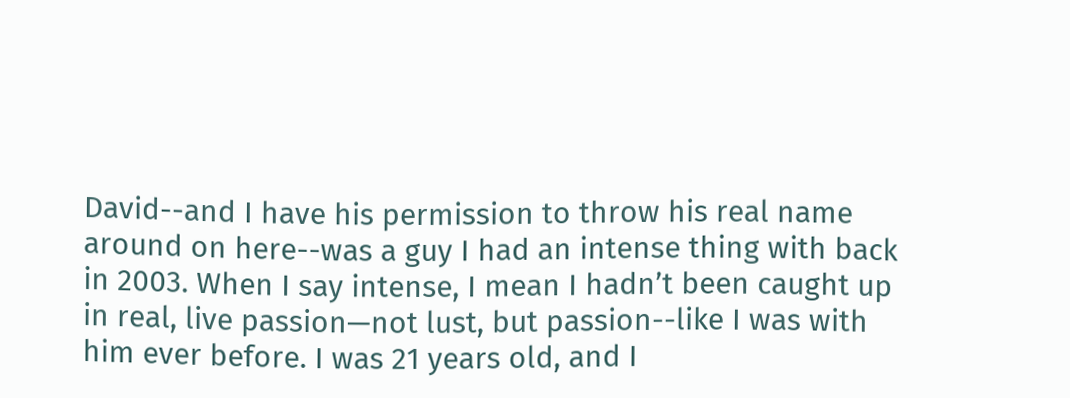David--and I have his permission to throw his real name around on here--was a guy I had an intense thing with back in 2003. When I say intense, I mean I hadn’t been caught up in real, live passion—not lust, but passion--like I was with him ever before. I was 21 years old, and I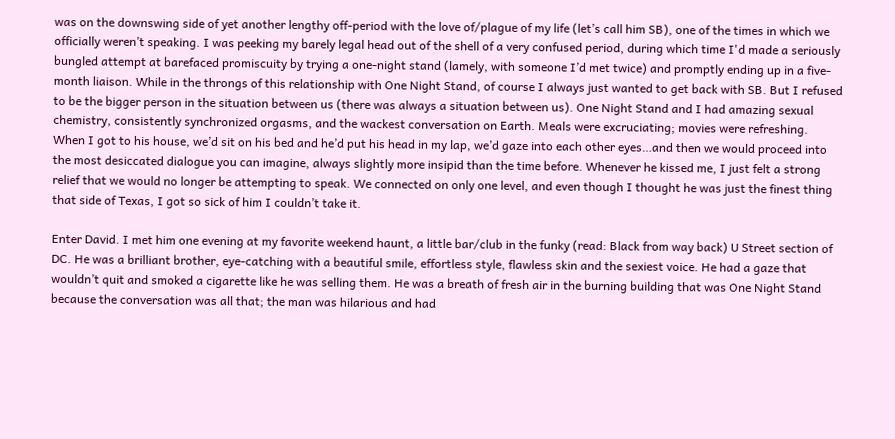was on the downswing side of yet another lengthy off-period with the love of/plague of my life (let’s call him SB), one of the times in which we officially weren’t speaking. I was peeking my barely legal head out of the shell of a very confused period, during which time I'd made a seriously bungled attempt at barefaced promiscuity by trying a one-night stand (lamely, with someone I’d met twice) and promptly ending up in a five-month liaison. While in the throngs of this relationship with One Night Stand, of course I always just wanted to get back with SB. But I refused to be the bigger person in the situation between us (there was always a situation between us). One Night Stand and I had amazing sexual chemistry, consistently synchronized orgasms, and the wackest conversation on Earth. Meals were excruciating; movies were refreshing. When I got to his house, we’d sit on his bed and he’d put his head in my lap, we’d gaze into each other eyes…and then we would proceed into the most desiccated dialogue you can imagine, always slightly more insipid than the time before. Whenever he kissed me, I just felt a strong relief that we would no longer be attempting to speak. We connected on only one level, and even though I thought he was just the finest thing that side of Texas, I got so sick of him I couldn’t take it.

Enter David. I met him one evening at my favorite weekend haunt, a little bar/club in the funky (read: Black from way back) U Street section of DC. He was a brilliant brother, eye-catching with a beautiful smile, effortless style, flawless skin and the sexiest voice. He had a gaze that wouldn’t quit and smoked a cigarette like he was selling them. He was a breath of fresh air in the burning building that was One Night Stand because the conversation was all that; the man was hilarious and had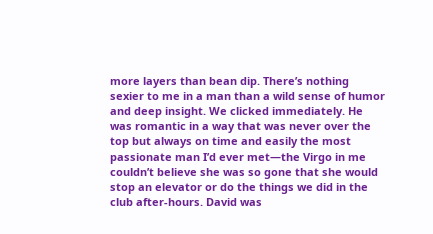more layers than bean dip. There’s nothing sexier to me in a man than a wild sense of humor and deep insight. We clicked immediately. He was romantic in a way that was never over the top but always on time and easily the most passionate man I’d ever met—the Virgo in me couldn’t believe she was so gone that she would stop an elevator or do the things we did in the club after-hours. David was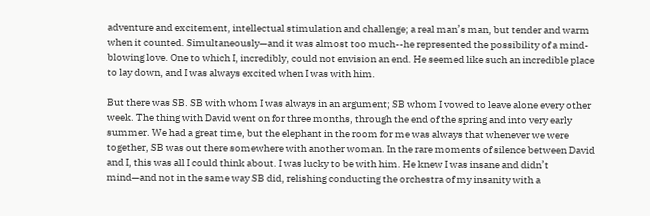adventure and excitement, intellectual stimulation and challenge; a real man’s man, but tender and warm when it counted. Simultaneously—and it was almost too much--he represented the possibility of a mind-blowing love. One to which I, incredibly, could not envision an end. He seemed like such an incredible place to lay down, and I was always excited when I was with him.

But there was SB. SB with whom I was always in an argument; SB whom I vowed to leave alone every other week. The thing with David went on for three months, through the end of the spring and into very early summer. We had a great time, but the elephant in the room for me was always that whenever we were together, SB was out there somewhere with another woman. In the rare moments of silence between David and I, this was all I could think about. I was lucky to be with him. He knew I was insane and didn’t mind—and not in the same way SB did, relishing conducting the orchestra of my insanity with a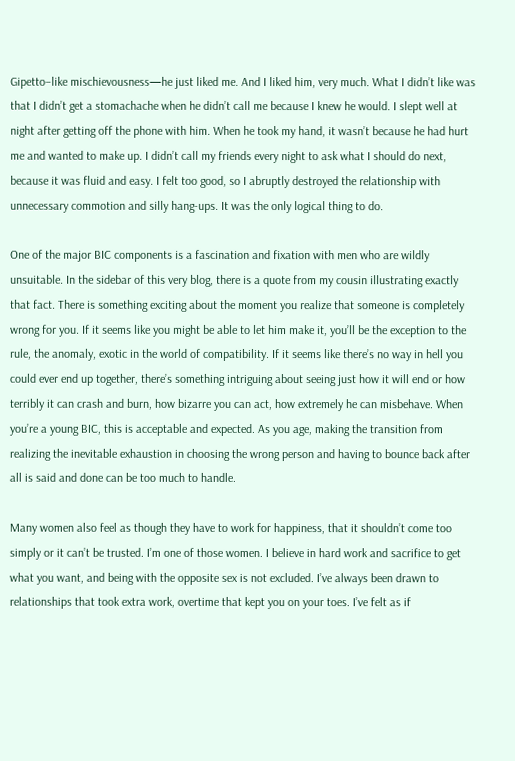Gipetto–like mischievousness—he just liked me. And I liked him, very much. What I didn’t like was that I didn’t get a stomachache when he didn’t call me because I knew he would. I slept well at night after getting off the phone with him. When he took my hand, it wasn’t because he had hurt me and wanted to make up. I didn’t call my friends every night to ask what I should do next, because it was fluid and easy. I felt too good, so I abruptly destroyed the relationship with unnecessary commotion and silly hang-ups. It was the only logical thing to do.

One of the major BIC components is a fascination and fixation with men who are wildly unsuitable. In the sidebar of this very blog, there is a quote from my cousin illustrating exactly that fact. There is something exciting about the moment you realize that someone is completely wrong for you. If it seems like you might be able to let him make it, you’ll be the exception to the rule, the anomaly, exotic in the world of compatibility. If it seems like there’s no way in hell you could ever end up together, there’s something intriguing about seeing just how it will end or how terribly it can crash and burn, how bizarre you can act, how extremely he can misbehave. When you’re a young BIC, this is acceptable and expected. As you age, making the transition from realizing the inevitable exhaustion in choosing the wrong person and having to bounce back after all is said and done can be too much to handle.

Many women also feel as though they have to work for happiness, that it shouldn’t come too simply or it can’t be trusted. I’m one of those women. I believe in hard work and sacrifice to get what you want, and being with the opposite sex is not excluded. I’ve always been drawn to relationships that took extra work, overtime that kept you on your toes. I’ve felt as if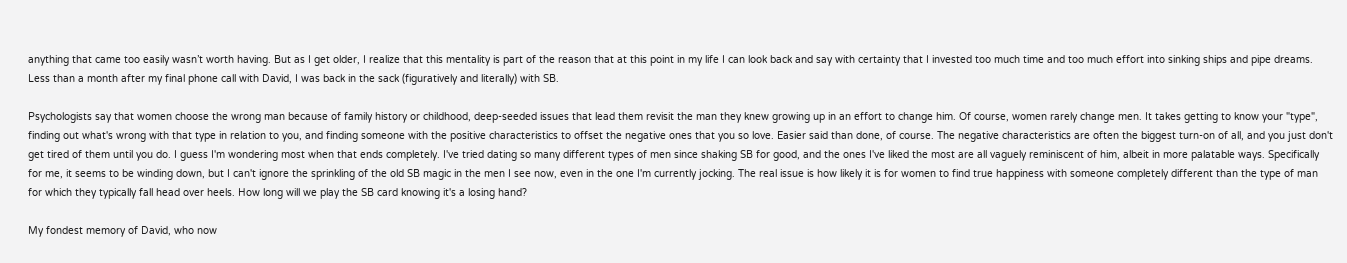anything that came too easily wasn’t worth having. But as I get older, I realize that this mentality is part of the reason that at this point in my life I can look back and say with certainty that I invested too much time and too much effort into sinking ships and pipe dreams. Less than a month after my final phone call with David, I was back in the sack (figuratively and literally) with SB.

Psychologists say that women choose the wrong man because of family history or childhood, deep-seeded issues that lead them revisit the man they knew growing up in an effort to change him. Of course, women rarely change men. It takes getting to know your "type", finding out what's wrong with that type in relation to you, and finding someone with the positive characteristics to offset the negative ones that you so love. Easier said than done, of course. The negative characteristics are often the biggest turn-on of all, and you just don't get tired of them until you do. I guess I'm wondering most when that ends completely. I've tried dating so many different types of men since shaking SB for good, and the ones I've liked the most are all vaguely reminiscent of him, albeit in more palatable ways. Specifically for me, it seems to be winding down, but I can't ignore the sprinkling of the old SB magic in the men I see now, even in the one I'm currently jocking. The real issue is how likely it is for women to find true happiness with someone completely different than the type of man for which they typically fall head over heels. How long will we play the SB card knowing it's a losing hand?

My fondest memory of David, who now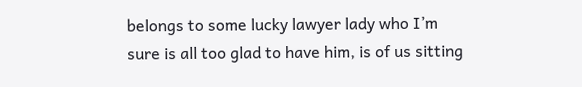belongs to some lucky lawyer lady who I’m sure is all too glad to have him, is of us sitting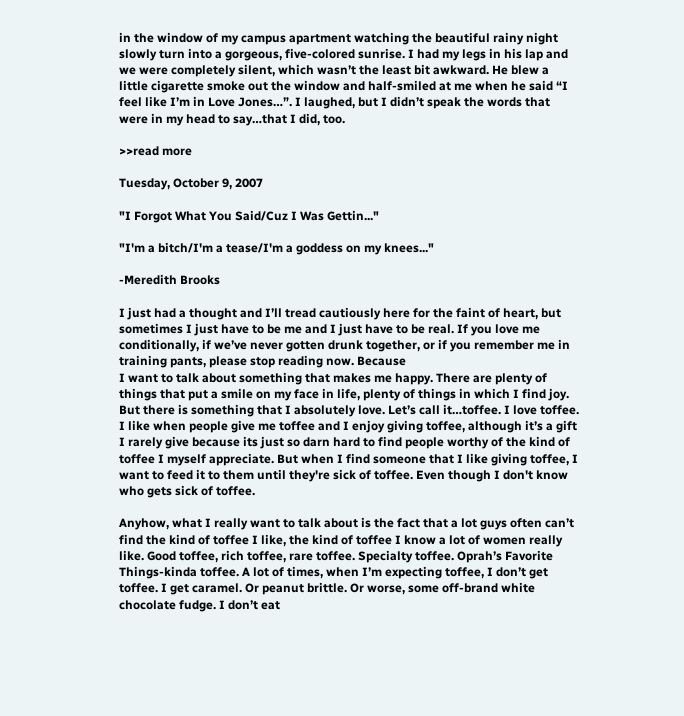in the window of my campus apartment watching the beautiful rainy night slowly turn into a gorgeous, five-colored sunrise. I had my legs in his lap and we were completely silent, which wasn’t the least bit awkward. He blew a little cigarette smoke out the window and half-smiled at me when he said “I feel like I’m in Love Jones…”. I laughed, but I didn’t speak the words that were in my head to say…that I did, too.

>>read more

Tuesday, October 9, 2007

"I Forgot What You Said/Cuz I Was Gettin..."

"I'm a bitch/I'm a tease/I'm a goddess on my knees..."

-Meredith Brooks

I just had a thought and I’ll tread cautiously here for the faint of heart, but sometimes I just have to be me and I just have to be real. If you love me conditionally, if we’ve never gotten drunk together, or if you remember me in training pants, please stop reading now. Because
I want to talk about something that makes me happy. There are plenty of things that put a smile on my face in life, plenty of things in which I find joy. But there is something that I absolutely love. Let’s call it…toffee. I love toffee. I like when people give me toffee and I enjoy giving toffee, although it’s a gift I rarely give because its just so darn hard to find people worthy of the kind of toffee I myself appreciate. But when I find someone that I like giving toffee, I want to feed it to them until they're sick of toffee. Even though I don't know who gets sick of toffee.

Anyhow, what I really want to talk about is the fact that a lot guys often can’t find the kind of toffee I like, the kind of toffee I know a lot of women really like. Good toffee, rich toffee, rare toffee. Specialty toffee. Oprah’s Favorite Things-kinda toffee. A lot of times, when I’m expecting toffee, I don’t get toffee. I get caramel. Or peanut brittle. Or worse, some off-brand white chocolate fudge. I don’t eat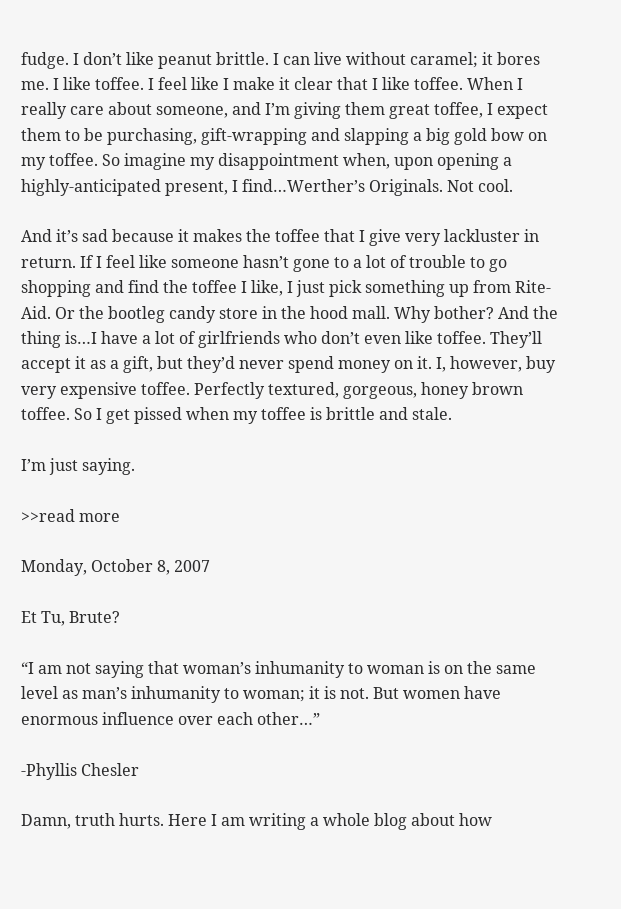fudge. I don’t like peanut brittle. I can live without caramel; it bores me. I like toffee. I feel like I make it clear that I like toffee. When I really care about someone, and I’m giving them great toffee, I expect them to be purchasing, gift-wrapping and slapping a big gold bow on my toffee. So imagine my disappointment when, upon opening a highly-anticipated present, I find…Werther’s Originals. Not cool.

And it’s sad because it makes the toffee that I give very lackluster in return. If I feel like someone hasn’t gone to a lot of trouble to go shopping and find the toffee I like, I just pick something up from Rite-Aid. Or the bootleg candy store in the hood mall. Why bother? And the thing is…I have a lot of girlfriends who don’t even like toffee. They’ll accept it as a gift, but they’d never spend money on it. I, however, buy very expensive toffee. Perfectly textured, gorgeous, honey brown toffee. So I get pissed when my toffee is brittle and stale.

I’m just saying.

>>read more

Monday, October 8, 2007

Et Tu, Brute?

“I am not saying that woman’s inhumanity to woman is on the same level as man’s inhumanity to woman; it is not. But women have enormous influence over each other…”

-Phyllis Chesler

Damn, truth hurts. Here I am writing a whole blog about how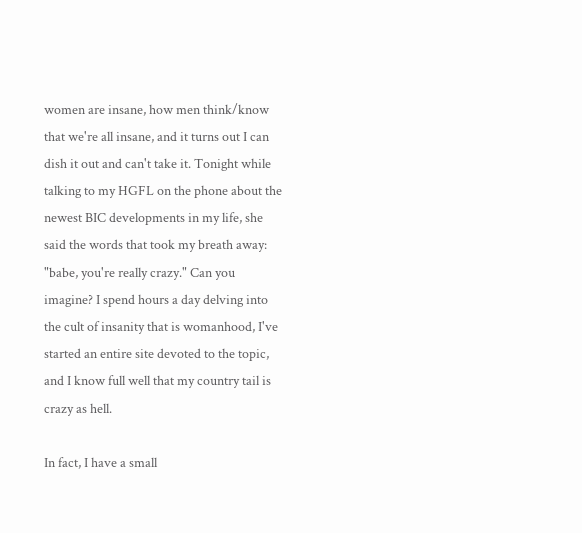women are insane, how men think/know that we're all insane, and it turns out I can dish it out and can't take it. Tonight while talking to my HGFL on the phone about the newest BIC developments in my life, she said the words that took my breath away: "babe, you're really crazy." Can you imagine? I spend hours a day delving into the cult of insanity that is womanhood, I've started an entire site devoted to the topic, and I know full well that my country tail is crazy as hell.

In fact, I have a small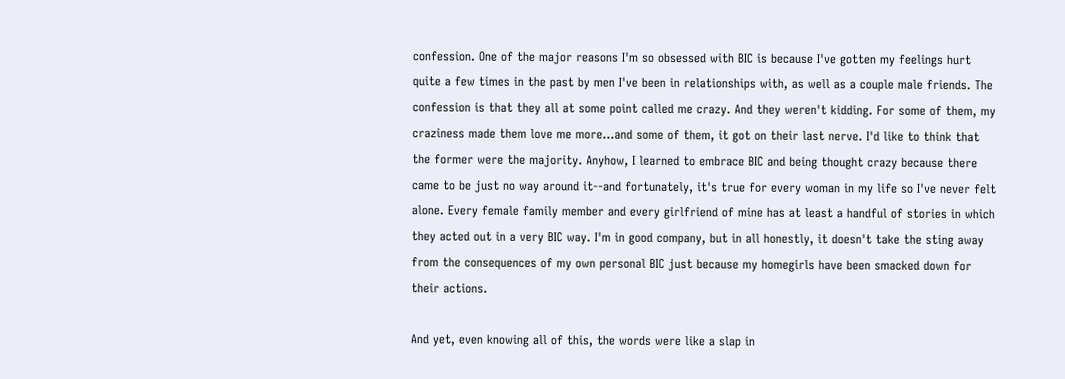confession. One of the major reasons I'm so obsessed with BIC is because I've gotten my feelings hurt quite a few times in the past by men I've been in relationships with, as well as a couple male friends. The confession is that they all at some point called me crazy. And they weren't kidding. For some of them, my craziness made them love me more...and some of them, it got on their last nerve. I'd like to think that the former were the majority. Anyhow, I learned to embrace BIC and being thought crazy because there came to be just no way around it--and fortunately, it's true for every woman in my life so I've never felt alone. Every female family member and every girlfriend of mine has at least a handful of stories in which they acted out in a very BIC way. I'm in good company, but in all honestly, it doesn't take the sting away from the consequences of my own personal BIC just because my homegirls have been smacked down for their actions.

And yet, even knowing all of this, the words were like a slap in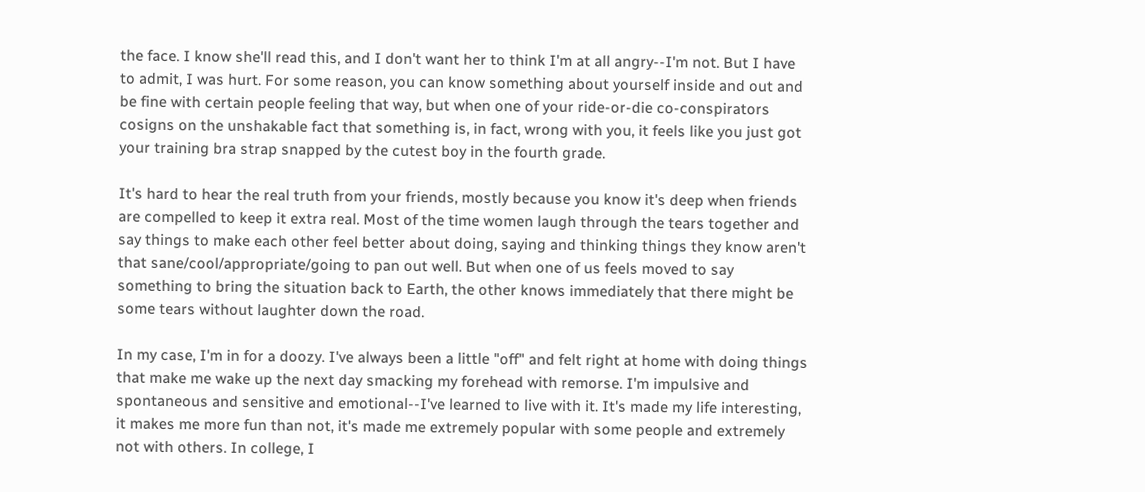the face. I know she'll read this, and I don't want her to think I'm at all angry--I'm not. But I have to admit, I was hurt. For some reason, you can know something about yourself inside and out and be fine with certain people feeling that way, but when one of your ride-or-die co-conspirators cosigns on the unshakable fact that something is, in fact, wrong with you, it feels like you just got your training bra strap snapped by the cutest boy in the fourth grade.

It's hard to hear the real truth from your friends, mostly because you know it's deep when friends are compelled to keep it extra real. Most of the time women laugh through the tears together and say things to make each other feel better about doing, saying and thinking things they know aren't that sane/cool/appropriate/going to pan out well. But when one of us feels moved to say something to bring the situation back to Earth, the other knows immediately that there might be some tears without laughter down the road.

In my case, I'm in for a doozy. I've always been a little "off" and felt right at home with doing things that make me wake up the next day smacking my forehead with remorse. I'm impulsive and spontaneous and sensitive and emotional--I've learned to live with it. It's made my life interesting, it makes me more fun than not, it's made me extremely popular with some people and extremely not with others. In college, I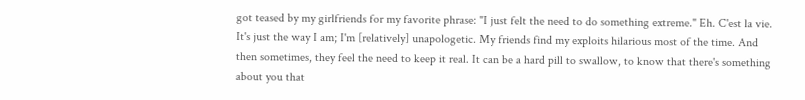got teased by my girlfriends for my favorite phrase: "I just felt the need to do something extreme." Eh. C'est la vie. It's just the way I am; I'm [relatively] unapologetic. My friends find my exploits hilarious most of the time. And then sometimes, they feel the need to keep it real. It can be a hard pill to swallow, to know that there's something about you that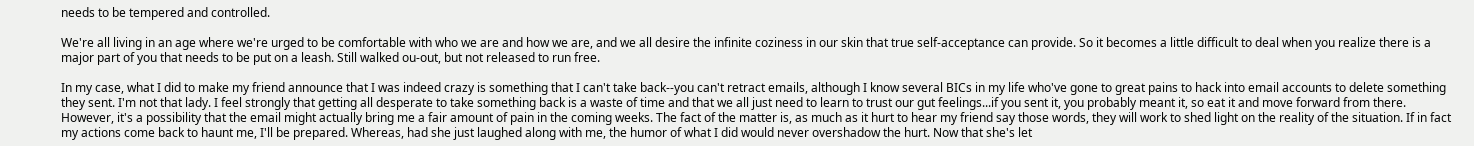needs to be tempered and controlled.

We're all living in an age where we're urged to be comfortable with who we are and how we are, and we all desire the infinite coziness in our skin that true self-acceptance can provide. So it becomes a little difficult to deal when you realize there is a major part of you that needs to be put on a leash. Still walked ou-out, but not released to run free.

In my case, what I did to make my friend announce that I was indeed crazy is something that I can't take back--you can't retract emails, although I know several BICs in my life who've gone to great pains to hack into email accounts to delete something they sent. I'm not that lady. I feel strongly that getting all desperate to take something back is a waste of time and that we all just need to learn to trust our gut feelings...if you sent it, you probably meant it, so eat it and move forward from there. However, it's a possibility that the email might actually bring me a fair amount of pain in the coming weeks. The fact of the matter is, as much as it hurt to hear my friend say those words, they will work to shed light on the reality of the situation. If in fact my actions come back to haunt me, I'll be prepared. Whereas, had she just laughed along with me, the humor of what I did would never overshadow the hurt. Now that she's let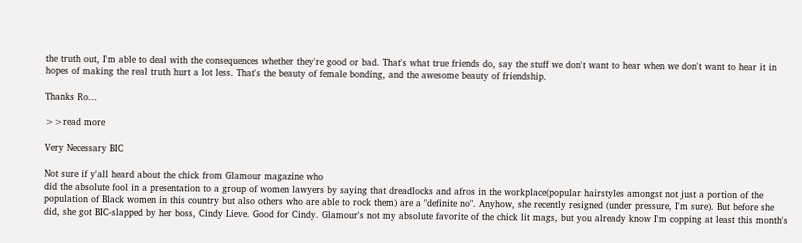the truth out, I'm able to deal with the consequences whether they're good or bad. That's what true friends do, say the stuff we don't want to hear when we don't want to hear it in hopes of making the real truth hurt a lot less. That's the beauty of female bonding, and the awesome beauty of friendship.

Thanks Ro...

>>read more

Very Necessary BIC

Not sure if y'all heard about the chick from Glamour magazine who
did the absolute fool in a presentation to a group of women lawyers by saying that dreadlocks and afros in the workplace(popular hairstyles amongst not just a portion of the population of Black women in this country but also others who are able to rock them) are a "definite no". Anyhow, she recently resigned (under pressure, I'm sure). But before she did, she got BIC-slapped by her boss, Cindy Lieve. Good for Cindy. Glamour's not my absolute favorite of the chick lit mags, but you already know I'm copping at least this month's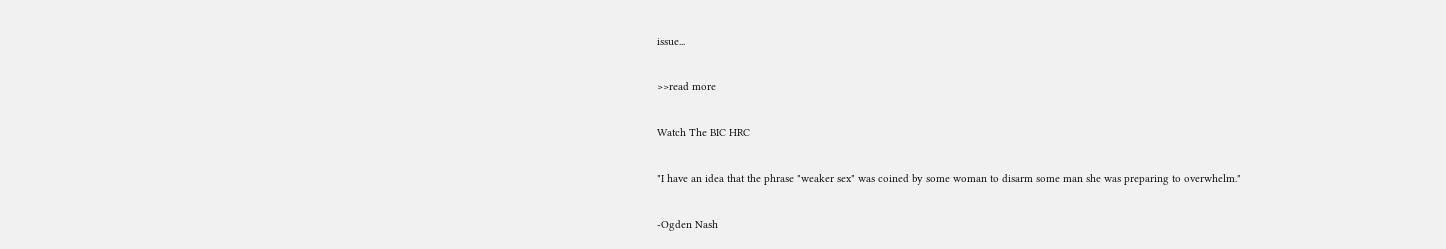issue...

>>read more

Watch The BIC HRC

"I have an idea that the phrase "weaker sex" was coined by some woman to disarm some man she was preparing to overwhelm."

-Ogden Nash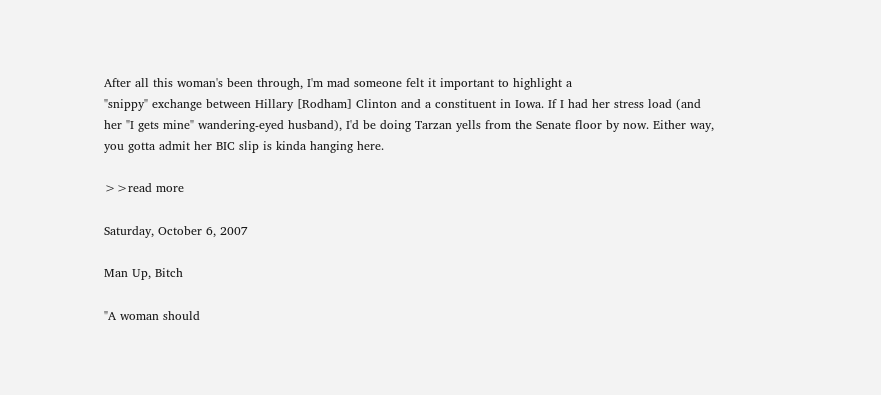After all this woman's been through, I'm mad someone felt it important to highlight a
"snippy" exchange between Hillary [Rodham] Clinton and a constituent in Iowa. If I had her stress load (and her "I gets mine" wandering-eyed husband), I'd be doing Tarzan yells from the Senate floor by now. Either way, you gotta admit her BIC slip is kinda hanging here.

>>read more

Saturday, October 6, 2007

Man Up, Bitch

"A woman should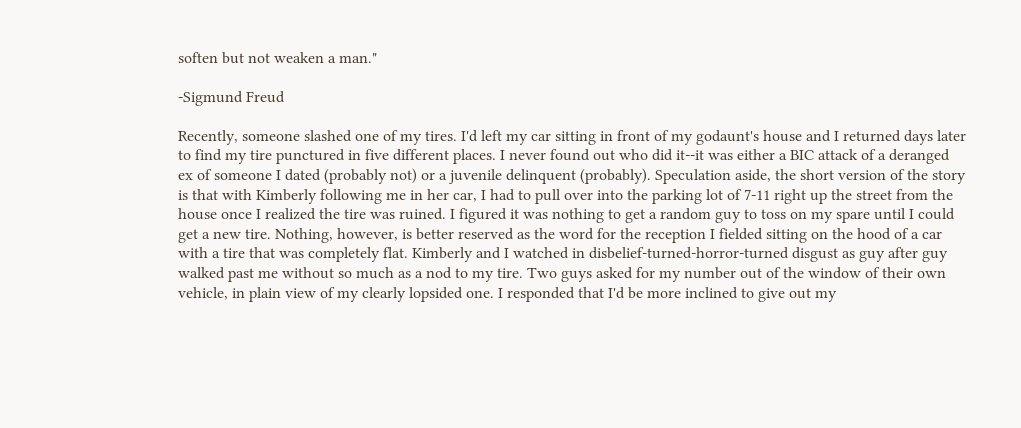soften but not weaken a man."

-Sigmund Freud

Recently, someone slashed one of my tires. I'd left my car sitting in front of my godaunt's house and I returned days later to find my tire punctured in five different places. I never found out who did it--it was either a BIC attack of a deranged ex of someone I dated (probably not) or a juvenile delinquent (probably). Speculation aside, the short version of the story is that with Kimberly following me in her car, I had to pull over into the parking lot of 7-11 right up the street from the house once I realized the tire was ruined. I figured it was nothing to get a random guy to toss on my spare until I could get a new tire. Nothing, however, is better reserved as the word for the reception I fielded sitting on the hood of a car with a tire that was completely flat. Kimberly and I watched in disbelief-turned-horror-turned disgust as guy after guy walked past me without so much as a nod to my tire. Two guys asked for my number out of the window of their own vehicle, in plain view of my clearly lopsided one. I responded that I'd be more inclined to give out my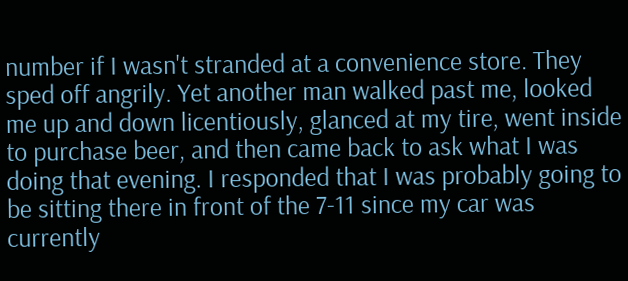number if I wasn't stranded at a convenience store. They sped off angrily. Yet another man walked past me, looked me up and down licentiously, glanced at my tire, went inside to purchase beer, and then came back to ask what I was doing that evening. I responded that I was probably going to be sitting there in front of the 7-11 since my car was currently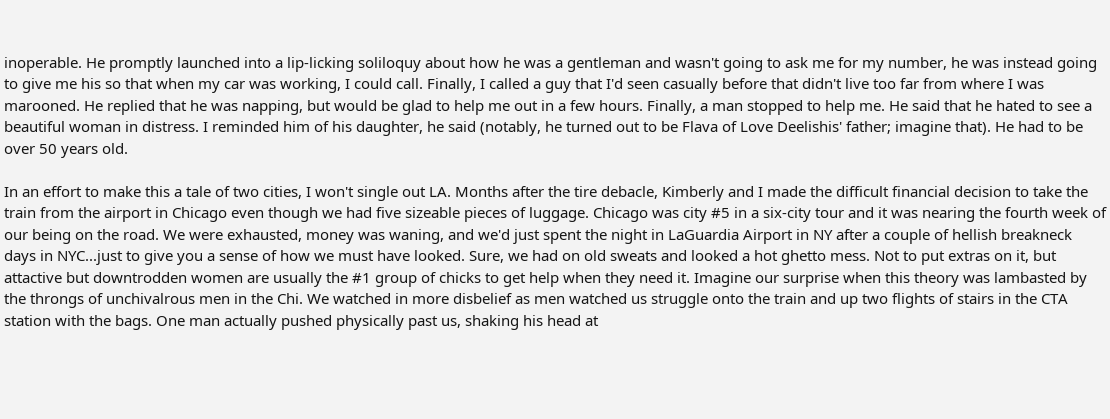inoperable. He promptly launched into a lip-licking soliloquy about how he was a gentleman and wasn't going to ask me for my number, he was instead going to give me his so that when my car was working, I could call. Finally, I called a guy that I'd seen casually before that didn't live too far from where I was marooned. He replied that he was napping, but would be glad to help me out in a few hours. Finally, a man stopped to help me. He said that he hated to see a beautiful woman in distress. I reminded him of his daughter, he said (notably, he turned out to be Flava of Love Deelishis' father; imagine that). He had to be over 50 years old.

In an effort to make this a tale of two cities, I won't single out LA. Months after the tire debacle, Kimberly and I made the difficult financial decision to take the train from the airport in Chicago even though we had five sizeable pieces of luggage. Chicago was city #5 in a six-city tour and it was nearing the fourth week of our being on the road. We were exhausted, money was waning, and we'd just spent the night in LaGuardia Airport in NY after a couple of hellish breakneck days in NYC...just to give you a sense of how we must have looked. Sure, we had on old sweats and looked a hot ghetto mess. Not to put extras on it, but attactive but downtrodden women are usually the #1 group of chicks to get help when they need it. Imagine our surprise when this theory was lambasted by the throngs of unchivalrous men in the Chi. We watched in more disbelief as men watched us struggle onto the train and up two flights of stairs in the CTA station with the bags. One man actually pushed physically past us, shaking his head at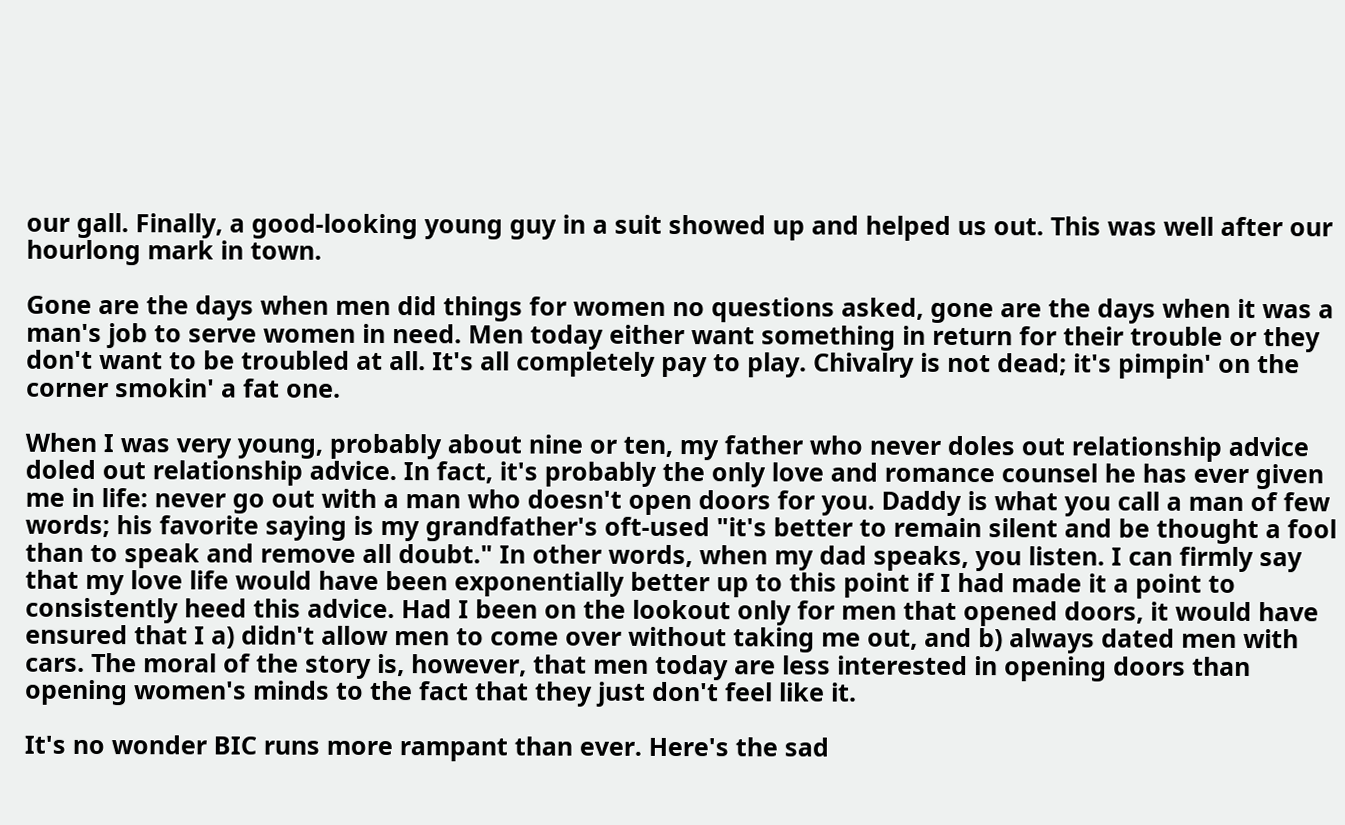our gall. Finally, a good-looking young guy in a suit showed up and helped us out. This was well after our hourlong mark in town.

Gone are the days when men did things for women no questions asked, gone are the days when it was a man's job to serve women in need. Men today either want something in return for their trouble or they don't want to be troubled at all. It's all completely pay to play. Chivalry is not dead; it's pimpin' on the corner smokin' a fat one.

When I was very young, probably about nine or ten, my father who never doles out relationship advice doled out relationship advice. In fact, it's probably the only love and romance counsel he has ever given me in life: never go out with a man who doesn't open doors for you. Daddy is what you call a man of few words; his favorite saying is my grandfather's oft-used "it's better to remain silent and be thought a fool than to speak and remove all doubt." In other words, when my dad speaks, you listen. I can firmly say that my love life would have been exponentially better up to this point if I had made it a point to consistently heed this advice. Had I been on the lookout only for men that opened doors, it would have ensured that I a) didn't allow men to come over without taking me out, and b) always dated men with cars. The moral of the story is, however, that men today are less interested in opening doors than opening women's minds to the fact that they just don't feel like it.

It's no wonder BIC runs more rampant than ever. Here's the sad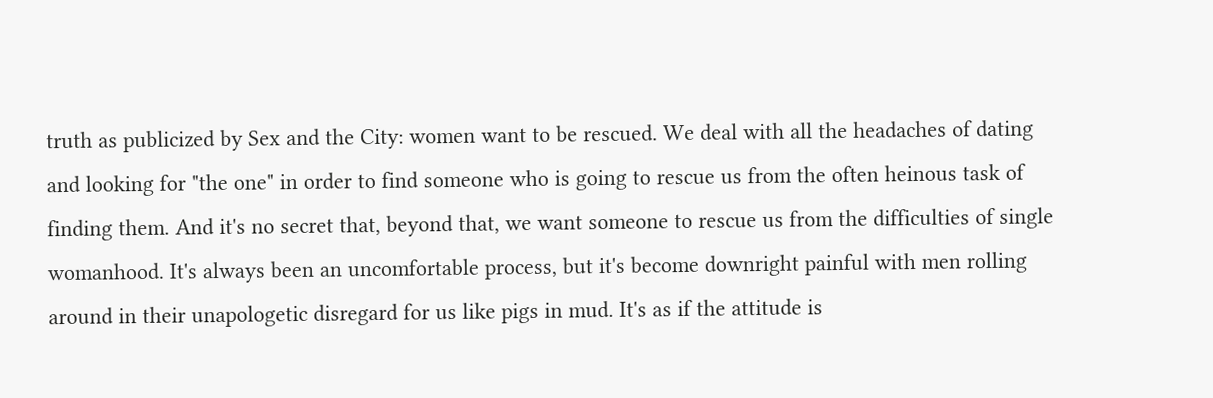truth as publicized by Sex and the City: women want to be rescued. We deal with all the headaches of dating and looking for "the one" in order to find someone who is going to rescue us from the often heinous task of finding them. And it's no secret that, beyond that, we want someone to rescue us from the difficulties of single womanhood. It's always been an uncomfortable process, but it's become downright painful with men rolling around in their unapologetic disregard for us like pigs in mud. It's as if the attitude is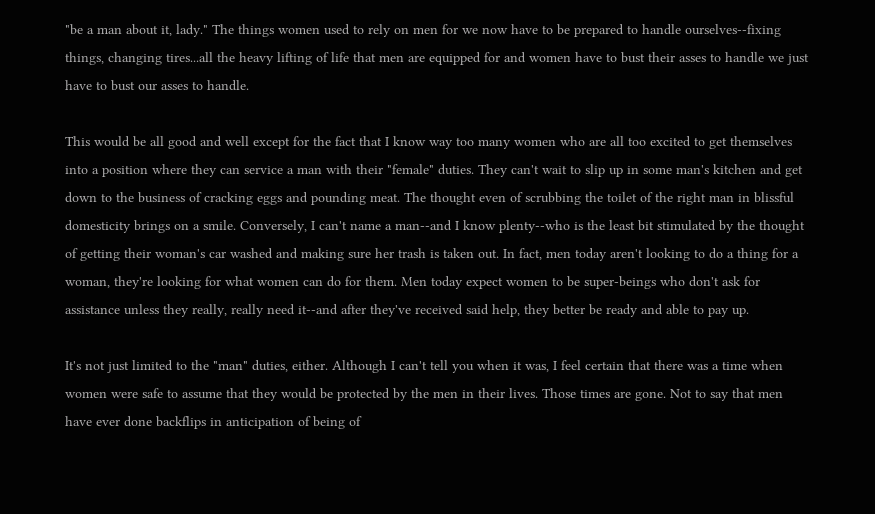"be a man about it, lady." The things women used to rely on men for we now have to be prepared to handle ourselves--fixing things, changing tires...all the heavy lifting of life that men are equipped for and women have to bust their asses to handle we just have to bust our asses to handle.

This would be all good and well except for the fact that I know way too many women who are all too excited to get themselves into a position where they can service a man with their "female" duties. They can't wait to slip up in some man's kitchen and get down to the business of cracking eggs and pounding meat. The thought even of scrubbing the toilet of the right man in blissful domesticity brings on a smile. Conversely, I can't name a man--and I know plenty--who is the least bit stimulated by the thought of getting their woman's car washed and making sure her trash is taken out. In fact, men today aren't looking to do a thing for a woman, they're looking for what women can do for them. Men today expect women to be super-beings who don't ask for assistance unless they really, really need it--and after they've received said help, they better be ready and able to pay up.

It's not just limited to the "man" duties, either. Although I can't tell you when it was, I feel certain that there was a time when women were safe to assume that they would be protected by the men in their lives. Those times are gone. Not to say that men have ever done backflips in anticipation of being of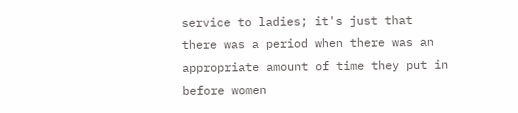service to ladies; it's just that there was a period when there was an appropriate amount of time they put in before women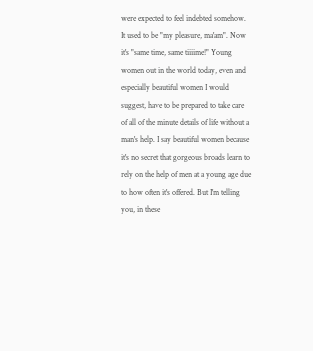were expected to feel indebted somehow. It used to be "my pleasure, ma'am". Now it's "same time, same tiiiime!" Young women out in the world today, even and especially beautiful women I would suggest, have to be prepared to take care of all of the minute details of life without a man's help. I say beautiful women because it's no secret that gorgeous broads learn to rely on the help of men at a young age due to how often it's offered. But I'm telling you, in these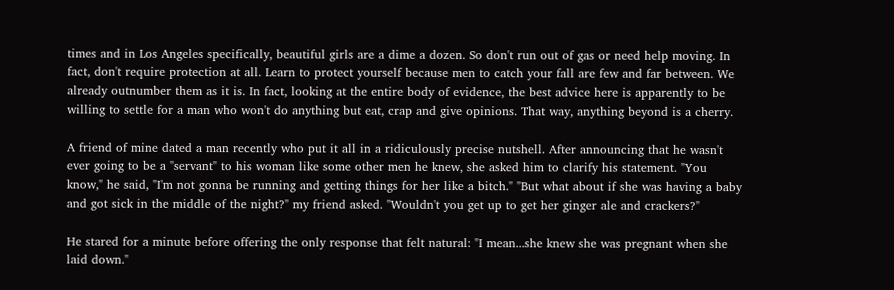times and in Los Angeles specifically, beautiful girls are a dime a dozen. So don't run out of gas or need help moving. In fact, don't require protection at all. Learn to protect yourself because men to catch your fall are few and far between. We already outnumber them as it is. In fact, looking at the entire body of evidence, the best advice here is apparently to be willing to settle for a man who won't do anything but eat, crap and give opinions. That way, anything beyond is a cherry.

A friend of mine dated a man recently who put it all in a ridiculously precise nutshell. After announcing that he wasn't ever going to be a "servant" to his woman like some other men he knew, she asked him to clarify his statement. "You know," he said, "I'm not gonna be running and getting things for her like a bitch." "But what about if she was having a baby and got sick in the middle of the night?" my friend asked. "Wouldn't you get up to get her ginger ale and crackers?"

He stared for a minute before offering the only response that felt natural: "I mean...she knew she was pregnant when she laid down."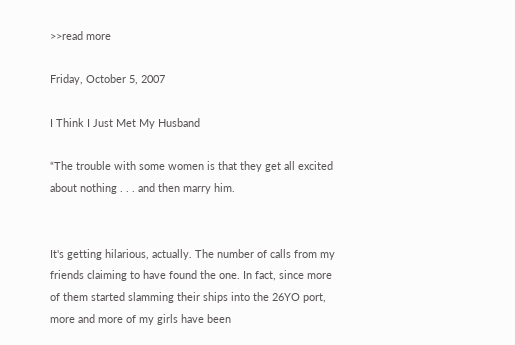>>read more

Friday, October 5, 2007

I Think I Just Met My Husband

“The trouble with some women is that they get all excited about nothing . . . and then marry him.


It's getting hilarious, actually. The number of calls from my friends claiming to have found the one. In fact, since more of them started slamming their ships into the 26YO port, more and more of my girls have been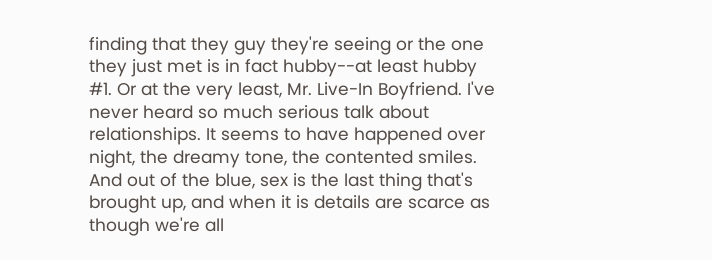finding that they guy they're seeing or the one they just met is in fact hubby--at least hubby #1. Or at the very least, Mr. Live-In Boyfriend. I've never heard so much serious talk about relationships. It seems to have happened over night, the dreamy tone, the contented smiles. And out of the blue, sex is the last thing that's brought up, and when it is details are scarce as though we're all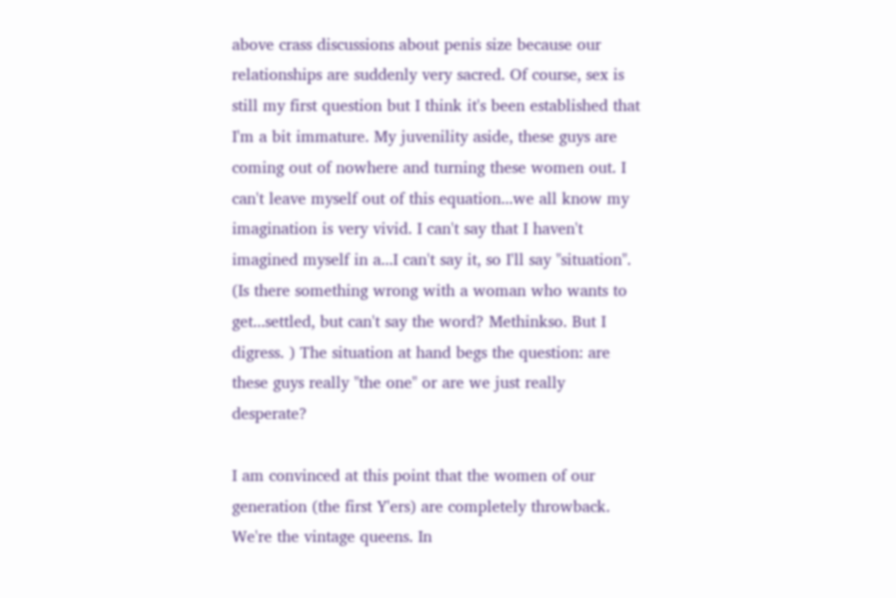above crass discussions about penis size because our relationships are suddenly very sacred. Of course, sex is still my first question but I think it's been established that I'm a bit immature. My juvenility aside, these guys are coming out of nowhere and turning these women out. I can't leave myself out of this equation...we all know my imagination is very vivid. I can't say that I haven't imagined myself in a...I can't say it, so I'll say "situation". (Is there something wrong with a woman who wants to get...settled, but can't say the word? Methinkso. But I digress. ) The situation at hand begs the question: are these guys really "the one" or are we just really desperate?

I am convinced at this point that the women of our generation (the first Y'ers) are completely throwback. We're the vintage queens. In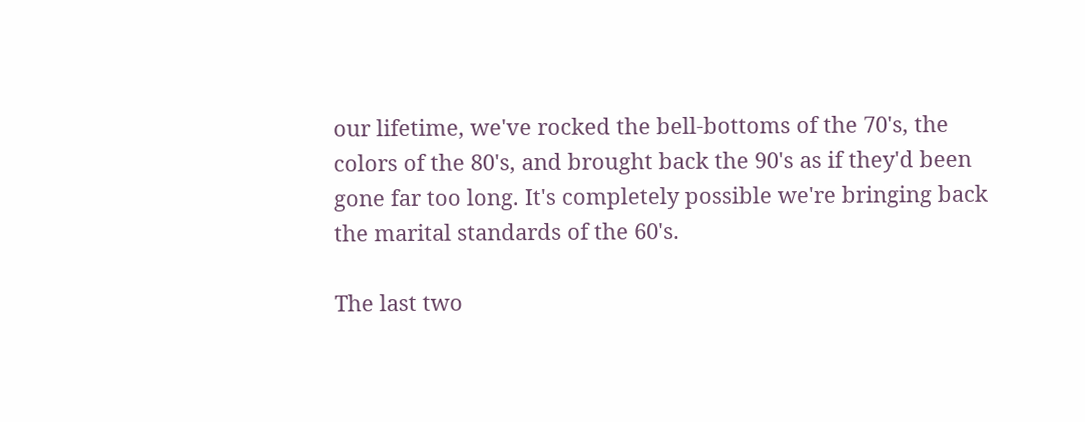our lifetime, we've rocked the bell-bottoms of the 70's, the colors of the 80's, and brought back the 90's as if they'd been gone far too long. It's completely possible we're bringing back the marital standards of the 60's.

The last two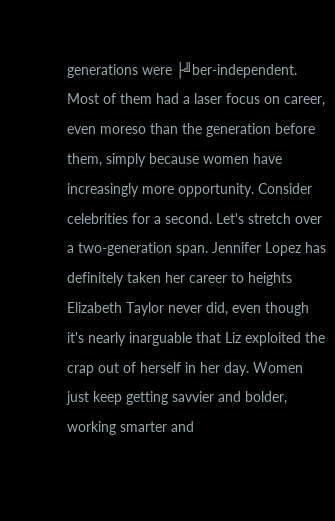generations were ├╝ber-independent. Most of them had a laser focus on career, even moreso than the generation before them, simply because women have increasingly more opportunity. Consider celebrities for a second. Let's stretch over a two-generation span. Jennifer Lopez has definitely taken her career to heights Elizabeth Taylor never did, even though it's nearly inarguable that Liz exploited the crap out of herself in her day. Women just keep getting savvier and bolder, working smarter and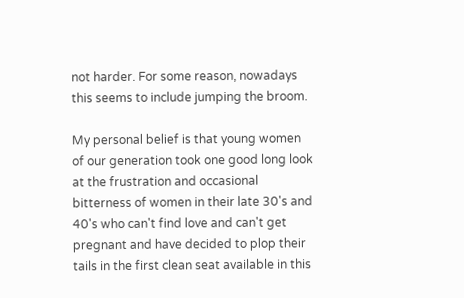not harder. For some reason, nowadays this seems to include jumping the broom.

My personal belief is that young women of our generation took one good long look at the frustration and occasional bitterness of women in their late 30's and 40's who can't find love and can't get pregnant and have decided to plop their tails in the first clean seat available in this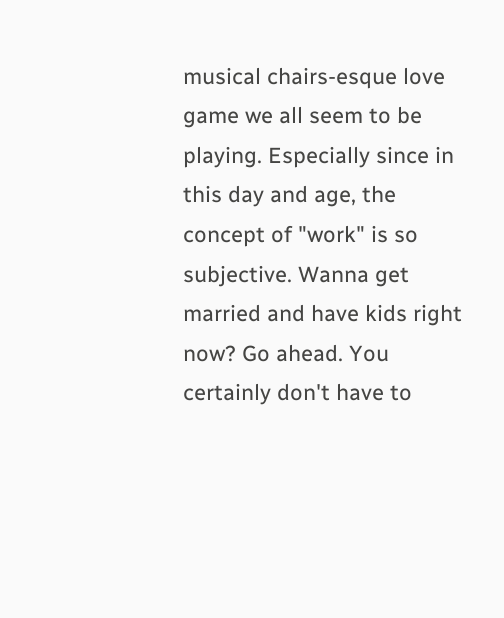musical chairs-esque love game we all seem to be playing. Especially since in this day and age, the concept of "work" is so subjective. Wanna get married and have kids right now? Go ahead. You certainly don't have to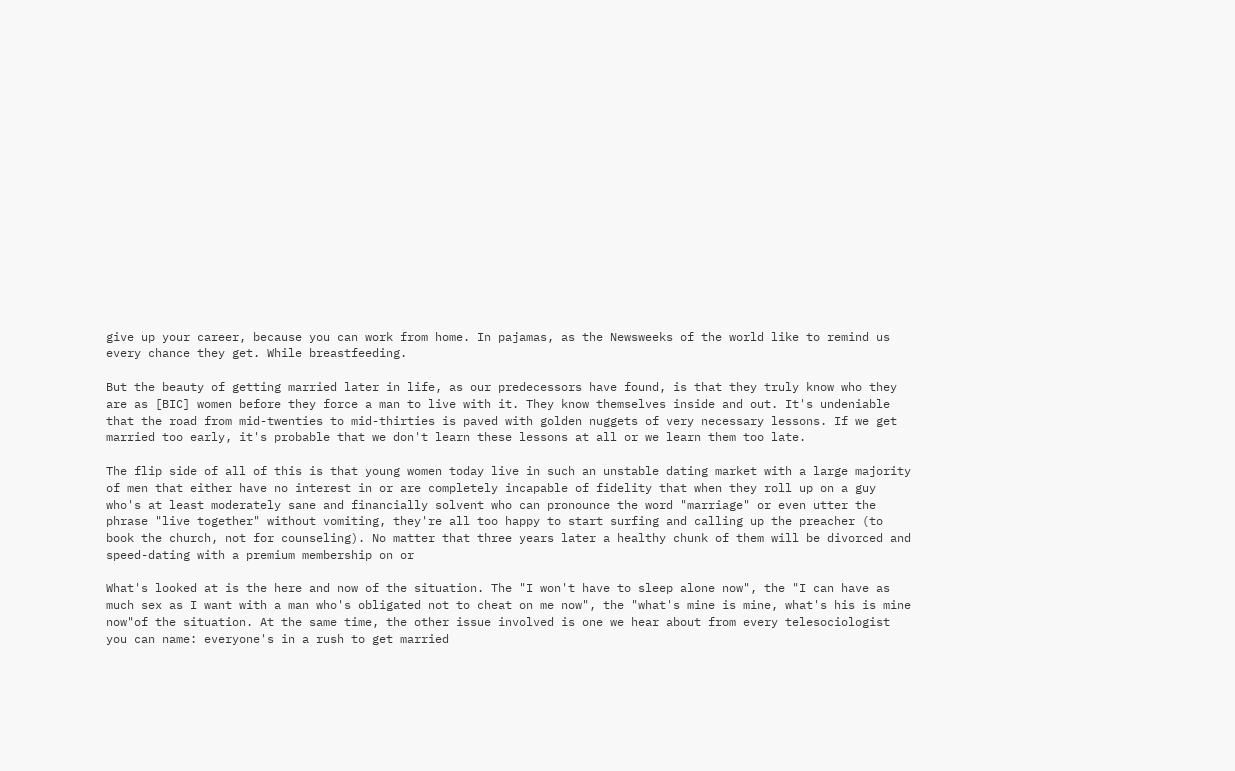give up your career, because you can work from home. In pajamas, as the Newsweeks of the world like to remind us every chance they get. While breastfeeding.

But the beauty of getting married later in life, as our predecessors have found, is that they truly know who they are as [BIC] women before they force a man to live with it. They know themselves inside and out. It's undeniable that the road from mid-twenties to mid-thirties is paved with golden nuggets of very necessary lessons. If we get married too early, it's probable that we don't learn these lessons at all or we learn them too late.

The flip side of all of this is that young women today live in such an unstable dating market with a large majority of men that either have no interest in or are completely incapable of fidelity that when they roll up on a guy who's at least moderately sane and financially solvent who can pronounce the word "marriage" or even utter the phrase "live together" without vomiting, they're all too happy to start surfing and calling up the preacher (to book the church, not for counseling). No matter that three years later a healthy chunk of them will be divorced and speed-dating with a premium membership on or

What's looked at is the here and now of the situation. The "I won't have to sleep alone now", the "I can have as much sex as I want with a man who's obligated not to cheat on me now", the "what's mine is mine, what's his is mine now"of the situation. At the same time, the other issue involved is one we hear about from every telesociologist you can name: everyone's in a rush to get married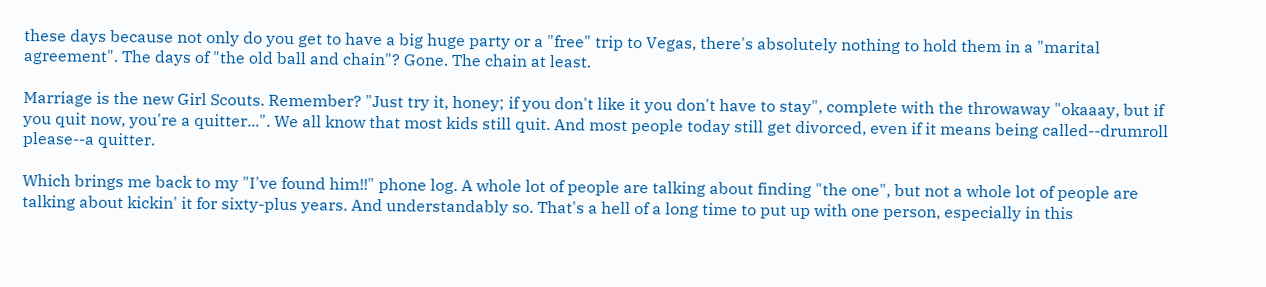these days because not only do you get to have a big huge party or a "free" trip to Vegas, there's absolutely nothing to hold them in a "marital agreement". The days of "the old ball and chain"? Gone. The chain at least.

Marriage is the new Girl Scouts. Remember? "Just try it, honey; if you don't like it you don't have to stay", complete with the throwaway "okaaay, but if you quit now, you're a quitter...". We all know that most kids still quit. And most people today still get divorced, even if it means being called--drumroll please--a quitter.

Which brings me back to my "I've found him!!" phone log. A whole lot of people are talking about finding "the one", but not a whole lot of people are talking about kickin' it for sixty-plus years. And understandably so. That's a hell of a long time to put up with one person, especially in this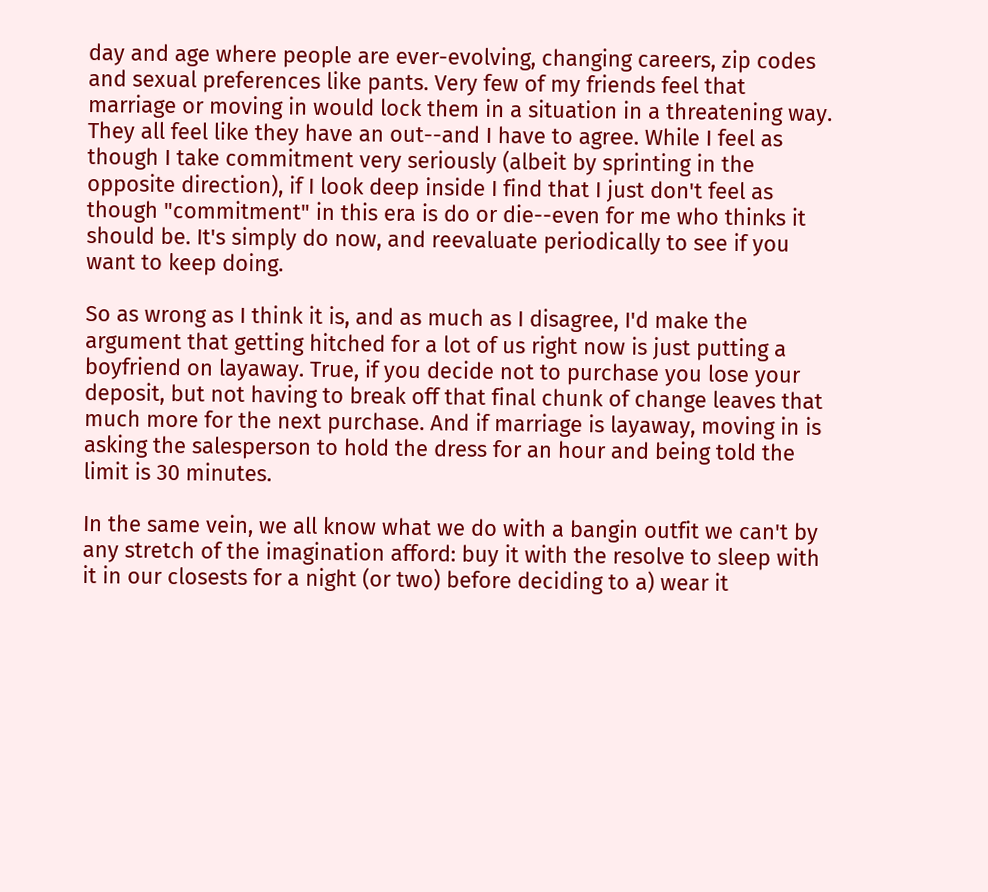day and age where people are ever-evolving, changing careers, zip codes and sexual preferences like pants. Very few of my friends feel that marriage or moving in would lock them in a situation in a threatening way. They all feel like they have an out--and I have to agree. While I feel as though I take commitment very seriously (albeit by sprinting in the opposite direction), if I look deep inside I find that I just don't feel as though "commitment" in this era is do or die--even for me who thinks it should be. It's simply do now, and reevaluate periodically to see if you want to keep doing.

So as wrong as I think it is, and as much as I disagree, I'd make the argument that getting hitched for a lot of us right now is just putting a boyfriend on layaway. True, if you decide not to purchase you lose your deposit, but not having to break off that final chunk of change leaves that much more for the next purchase. And if marriage is layaway, moving in is asking the salesperson to hold the dress for an hour and being told the limit is 30 minutes.

In the same vein, we all know what we do with a bangin outfit we can't by any stretch of the imagination afford: buy it with the resolve to sleep with it in our closests for a night (or two) before deciding to a) wear it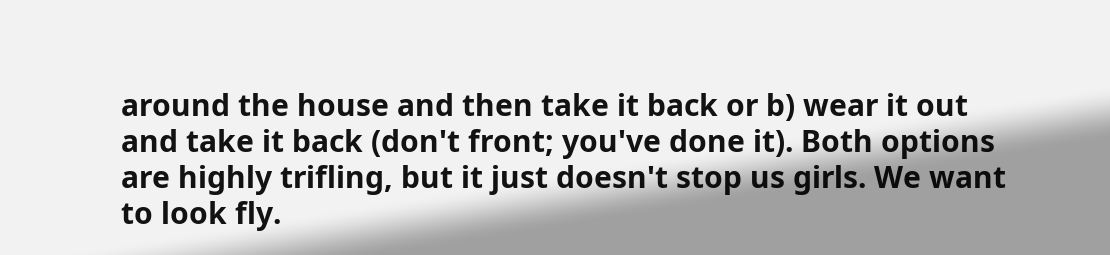around the house and then take it back or b) wear it out and take it back (don't front; you've done it). Both options are highly trifling, but it just doesn't stop us girls. We want to look fly.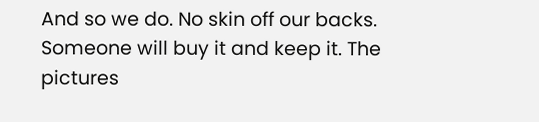And so we do. No skin off our backs. Someone will buy it and keep it. The pictures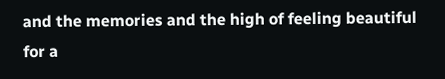and the memories and the high of feeling beautiful for a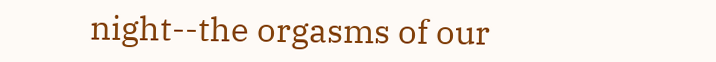night--the orgasms of our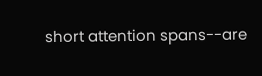short attention spans--are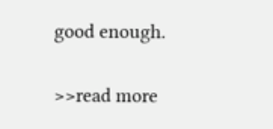good enough.

>>read more